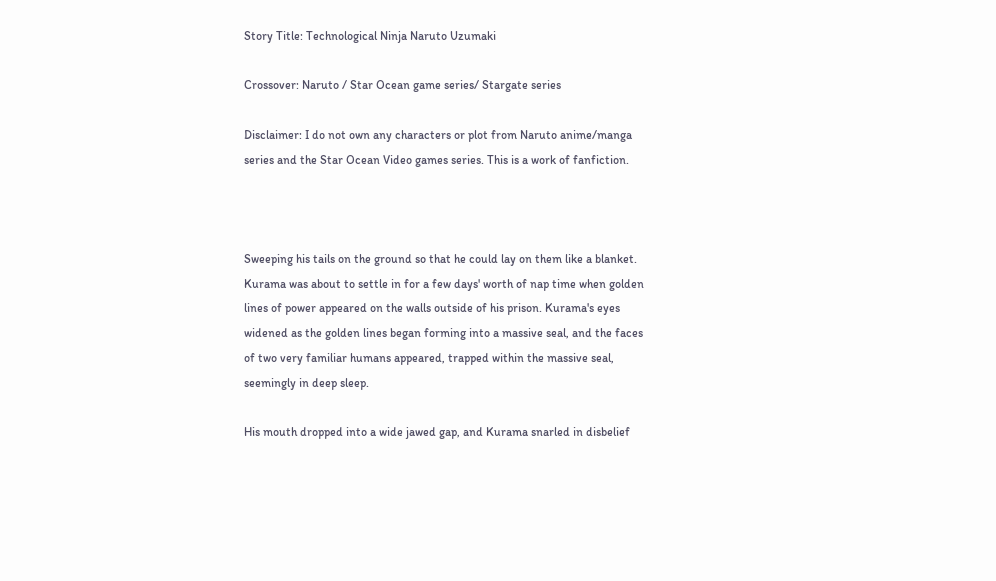Story Title: Technological Ninja Naruto Uzumaki

Crossover: Naruto / Star Ocean game series/ Stargate series

Disclaimer: I do not own any characters or plot from Naruto anime/manga series and the Star Ocean Video games series. This is a work of fanfiction.



Sweeping his tails on the ground so that he could lay on them like a blanket. Kurama was about to settle in for a few days' worth of nap time when golden lines of power appeared on the walls outside of his prison. Kurama's eyes widened as the golden lines began forming into a massive seal, and the faces of two very familiar humans appeared, trapped within the massive seal, seemingly in deep sleep.

His mouth dropped into a wide jawed gap, and Kurama snarled in disbelief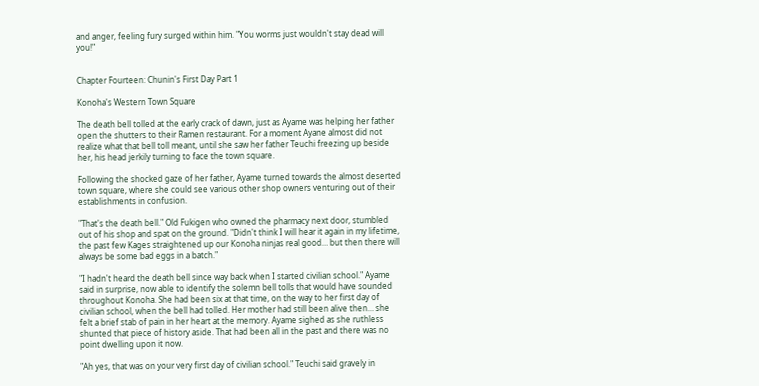and anger, feeling fury surged within him. "You worms just wouldn't stay dead will you!"


Chapter Fourteen: Chunin's First Day Part 1

Konoha's Western Town Square

The death bell tolled at the early crack of dawn, just as Ayame was helping her father open the shutters to their Ramen restaurant. For a moment Ayane almost did not realize what that bell toll meant, until she saw her father Teuchi freezing up beside her, his head jerkily turning to face the town square.

Following the shocked gaze of her father, Ayame turned towards the almost deserted town square, where she could see various other shop owners venturing out of their establishments in confusion.

"That's the death bell." Old Fukigen who owned the pharmacy next door, stumbled out of his shop and spat on the ground. "Didn't think I will hear it again in my lifetime, the past few Kages straightened up our Konoha ninjas real good… but then there will always be some bad eggs in a batch."

"I hadn't heard the death bell since way back when I started civilian school." Ayame said in surprise, now able to identify the solemn bell tolls that would have sounded throughout Konoha. She had been six at that time, on the way to her first day of civilian school, when the bell had tolled. Her mother had still been alive then… she felt a brief stab of pain in her heart at the memory. Ayame sighed as she ruthless shunted that piece of history aside. That had been all in the past and there was no point dwelling upon it now.

"Ah yes, that was on your very first day of civilian school." Teuchi said gravely in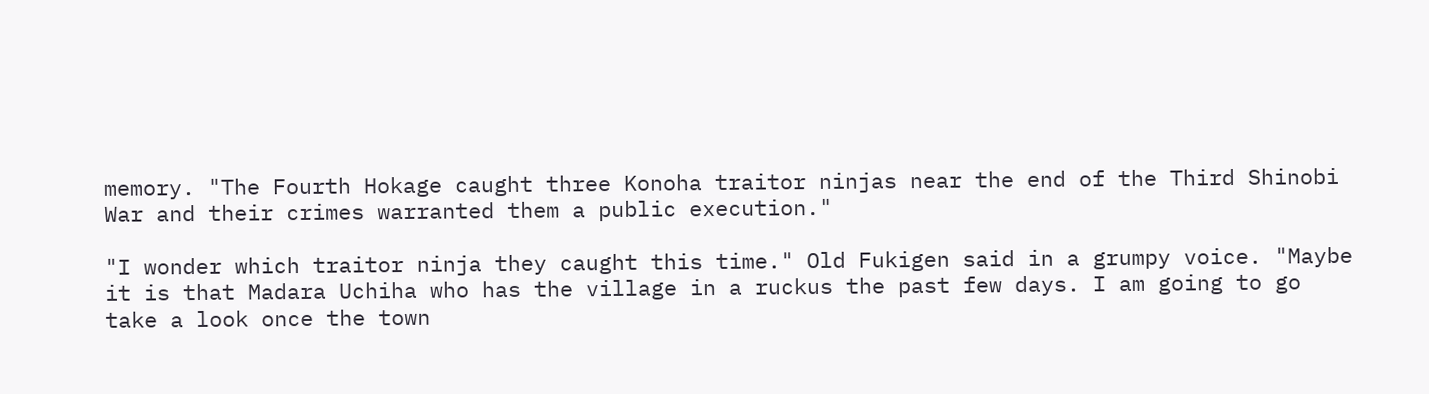memory. "The Fourth Hokage caught three Konoha traitor ninjas near the end of the Third Shinobi War and their crimes warranted them a public execution."

"I wonder which traitor ninja they caught this time." Old Fukigen said in a grumpy voice. "Maybe it is that Madara Uchiha who has the village in a ruckus the past few days. I am going to go take a look once the town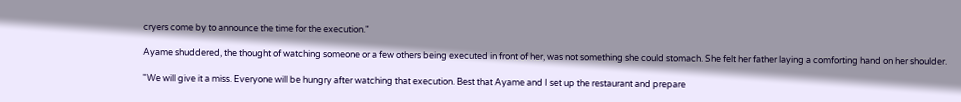cryers come by to announce the time for the execution."

Ayame shuddered, the thought of watching someone or a few others being executed in front of her, was not something she could stomach. She felt her father laying a comforting hand on her shoulder.

"We will give it a miss. Everyone will be hungry after watching that execution. Best that Ayame and I set up the restaurant and prepare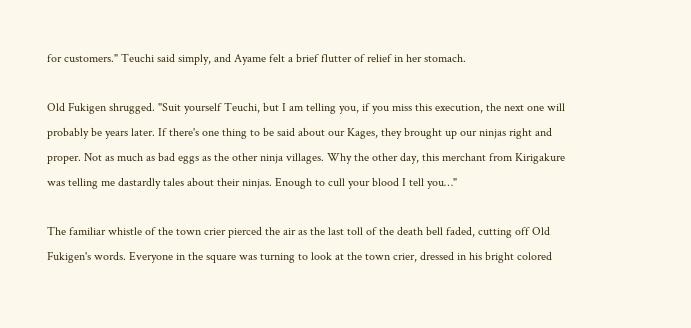for customers." Teuchi said simply, and Ayame felt a brief flutter of relief in her stomach.

Old Fukigen shrugged. "Suit yourself Teuchi, but I am telling you, if you miss this execution, the next one will probably be years later. If there's one thing to be said about our Kages, they brought up our ninjas right and proper. Not as much as bad eggs as the other ninja villages. Why the other day, this merchant from Kirigakure was telling me dastardly tales about their ninjas. Enough to cull your blood I tell you…"

The familiar whistle of the town crier pierced the air as the last toll of the death bell faded, cutting off Old Fukigen's words. Everyone in the square was turning to look at the town crier, dressed in his bright colored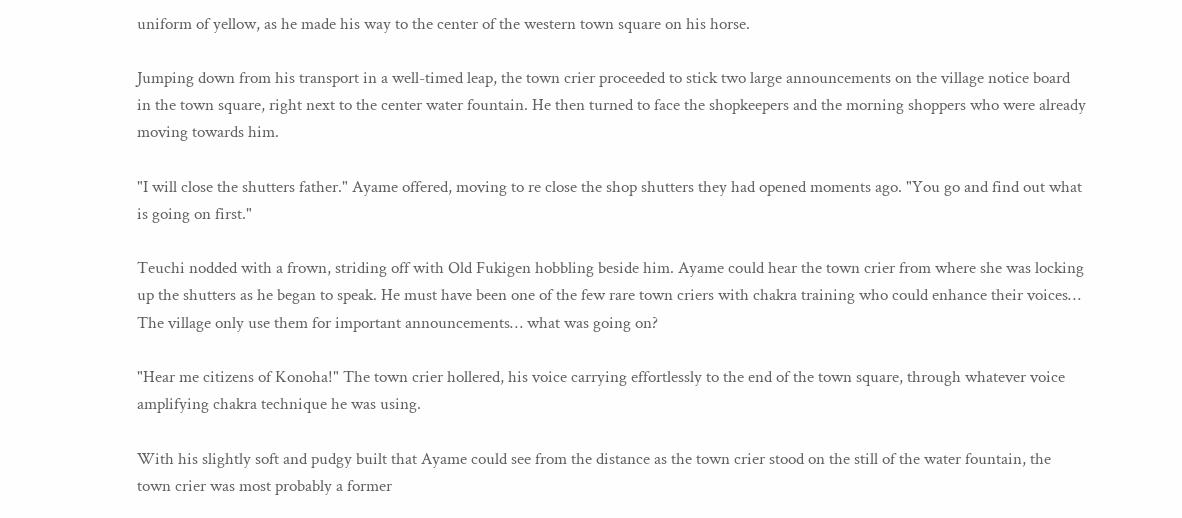uniform of yellow, as he made his way to the center of the western town square on his horse.

Jumping down from his transport in a well-timed leap, the town crier proceeded to stick two large announcements on the village notice board in the town square, right next to the center water fountain. He then turned to face the shopkeepers and the morning shoppers who were already moving towards him.

"I will close the shutters father." Ayame offered, moving to re close the shop shutters they had opened moments ago. "You go and find out what is going on first."

Teuchi nodded with a frown, striding off with Old Fukigen hobbling beside him. Ayame could hear the town crier from where she was locking up the shutters as he began to speak. He must have been one of the few rare town criers with chakra training who could enhance their voices… The village only use them for important announcements… what was going on?

"Hear me citizens of Konoha!" The town crier hollered, his voice carrying effortlessly to the end of the town square, through whatever voice amplifying chakra technique he was using.

With his slightly soft and pudgy built that Ayame could see from the distance as the town crier stood on the still of the water fountain, the town crier was most probably a former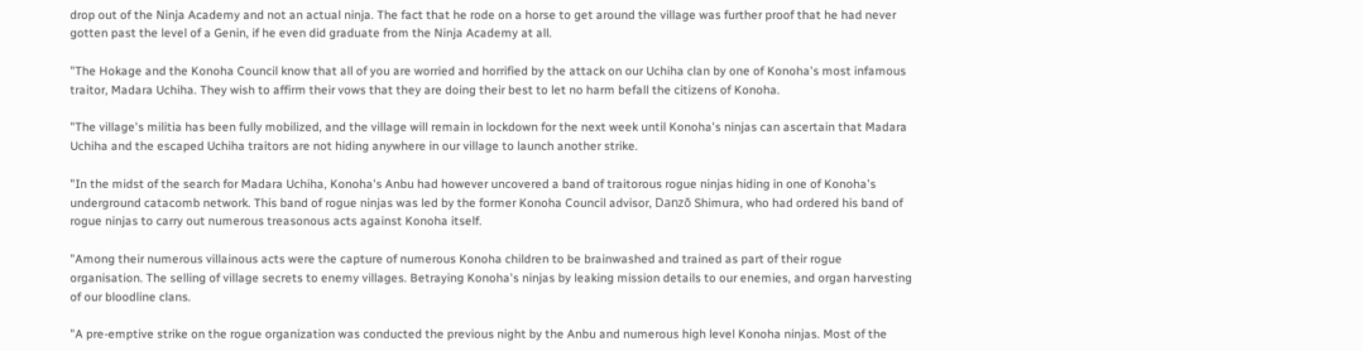drop out of the Ninja Academy and not an actual ninja. The fact that he rode on a horse to get around the village was further proof that he had never gotten past the level of a Genin, if he even did graduate from the Ninja Academy at all.

"The Hokage and the Konoha Council know that all of you are worried and horrified by the attack on our Uchiha clan by one of Konoha's most infamous traitor, Madara Uchiha. They wish to affirm their vows that they are doing their best to let no harm befall the citizens of Konoha.

"The village's militia has been fully mobilized, and the village will remain in lockdown for the next week until Konoha's ninjas can ascertain that Madara Uchiha and the escaped Uchiha traitors are not hiding anywhere in our village to launch another strike.

"In the midst of the search for Madara Uchiha, Konoha's Anbu had however uncovered a band of traitorous rogue ninjas hiding in one of Konoha's underground catacomb network. This band of rogue ninjas was led by the former Konoha Council advisor, Danzō Shimura, who had ordered his band of rogue ninjas to carry out numerous treasonous acts against Konoha itself.

"Among their numerous villainous acts were the capture of numerous Konoha children to be brainwashed and trained as part of their rogue organisation. The selling of village secrets to enemy villages. Betraying Konoha's ninjas by leaking mission details to our enemies, and organ harvesting of our bloodline clans.

"A pre-emptive strike on the rogue organization was conducted the previous night by the Anbu and numerous high level Konoha ninjas. Most of the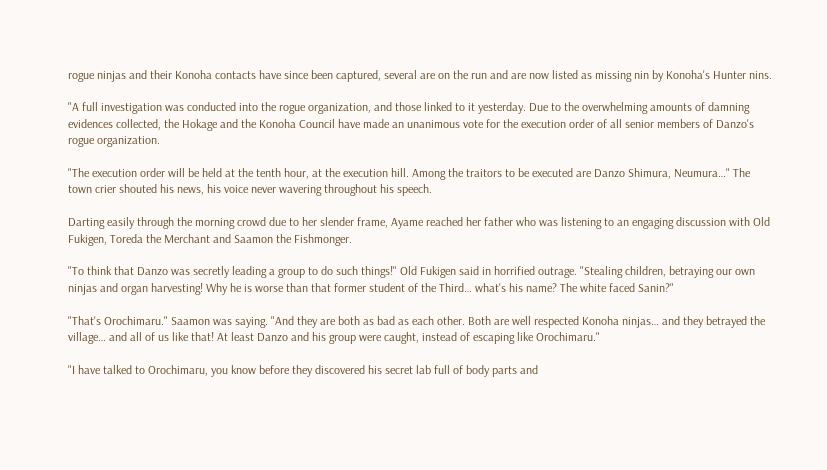rogue ninjas and their Konoha contacts have since been captured, several are on the run and are now listed as missing nin by Konoha's Hunter nins.

"A full investigation was conducted into the rogue organization, and those linked to it yesterday. Due to the overwhelming amounts of damning evidences collected, the Hokage and the Konoha Council have made an unanimous vote for the execution order of all senior members of Danzo's rogue organization.

"The execution order will be held at the tenth hour, at the execution hill. Among the traitors to be executed are Danzo Shimura, Neumura…" The town crier shouted his news, his voice never wavering throughout his speech.

Darting easily through the morning crowd due to her slender frame, Ayame reached her father who was listening to an engaging discussion with Old Fukigen, Toreda the Merchant and Saamon the Fishmonger.

"To think that Danzo was secretly leading a group to do such things!" Old Fukigen said in horrified outrage. "Stealing children, betraying our own ninjas and organ harvesting! Why he is worse than that former student of the Third… what's his name? The white faced Sanin?"

"That's Orochimaru." Saamon was saying. "And they are both as bad as each other. Both are well respected Konoha ninjas… and they betrayed the village… and all of us like that! At least Danzo and his group were caught, instead of escaping like Orochimaru."

"I have talked to Orochimaru, you know before they discovered his secret lab full of body parts and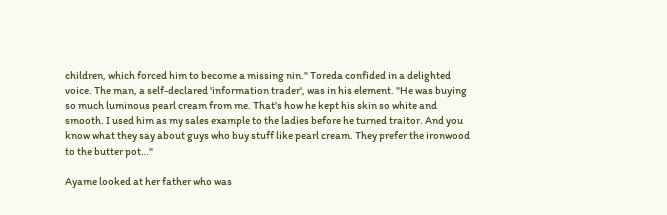children, which forced him to become a missing nin." Toreda confided in a delighted voice. The man, a self-declared 'information trader', was in his element. "He was buying so much luminous pearl cream from me. That's how he kept his skin so white and smooth. I used him as my sales example to the ladies before he turned traitor. And you know what they say about guys who buy stuff like pearl cream. They prefer the ironwood to the butter pot…"

Ayame looked at her father who was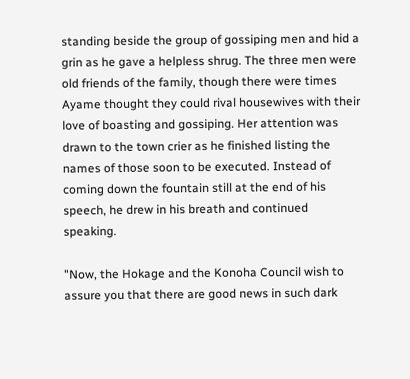standing beside the group of gossiping men and hid a grin as he gave a helpless shrug. The three men were old friends of the family, though there were times Ayame thought they could rival housewives with their love of boasting and gossiping. Her attention was drawn to the town crier as he finished listing the names of those soon to be executed. Instead of coming down the fountain still at the end of his speech, he drew in his breath and continued speaking.

"Now, the Hokage and the Konoha Council wish to assure you that there are good news in such dark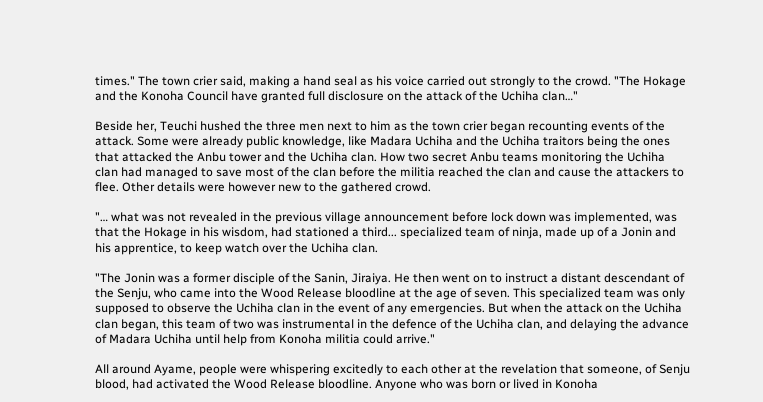times." The town crier said, making a hand seal as his voice carried out strongly to the crowd. "The Hokage and the Konoha Council have granted full disclosure on the attack of the Uchiha clan…"

Beside her, Teuchi hushed the three men next to him as the town crier began recounting events of the attack. Some were already public knowledge, like Madara Uchiha and the Uchiha traitors being the ones that attacked the Anbu tower and the Uchiha clan. How two secret Anbu teams monitoring the Uchiha clan had managed to save most of the clan before the militia reached the clan and cause the attackers to flee. Other details were however new to the gathered crowd.

"… what was not revealed in the previous village announcement before lock down was implemented, was that the Hokage in his wisdom, had stationed a third... specialized team of ninja, made up of a Jonin and his apprentice, to keep watch over the Uchiha clan.

"The Jonin was a former disciple of the Sanin, Jiraiya. He then went on to instruct a distant descendant of the Senju, who came into the Wood Release bloodline at the age of seven. This specialized team was only supposed to observe the Uchiha clan in the event of any emergencies. But when the attack on the Uchiha clan began, this team of two was instrumental in the defence of the Uchiha clan, and delaying the advance of Madara Uchiha until help from Konoha militia could arrive."

All around Ayame, people were whispering excitedly to each other at the revelation that someone, of Senju blood, had activated the Wood Release bloodline. Anyone who was born or lived in Konoha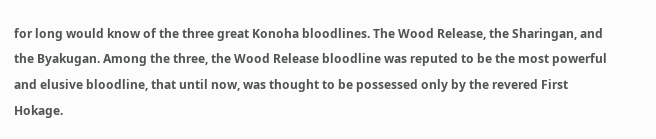for long would know of the three great Konoha bloodlines. The Wood Release, the Sharingan, and the Byakugan. Among the three, the Wood Release bloodline was reputed to be the most powerful and elusive bloodline, that until now, was thought to be possessed only by the revered First Hokage.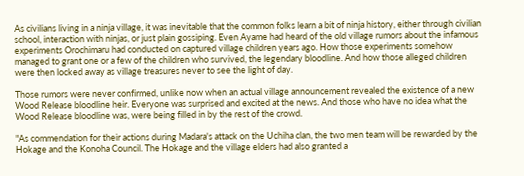As civilians living in a ninja village, it was inevitable that the common folks learn a bit of ninja history, either through civilian school, interaction with ninjas, or just plain gossiping. Even Ayame had heard of the old village rumors about the infamous experiments Orochimaru had conducted on captured village children years ago. How those experiments somehow managed to grant one or a few of the children who survived, the legendary bloodline. And how those alleged children were then locked away as village treasures never to see the light of day.

Those rumors were never confirmed, unlike now when an actual village announcement revealed the existence of a new Wood Release bloodline heir. Everyone was surprised and excited at the news. And those who have no idea what the Wood Release bloodline was, were being filled in by the rest of the crowd.

"As commendation for their actions during Madara's attack on the Uchiha clan, the two men team will be rewarded by the Hokage and the Konoha Council. The Hokage and the village elders had also granted a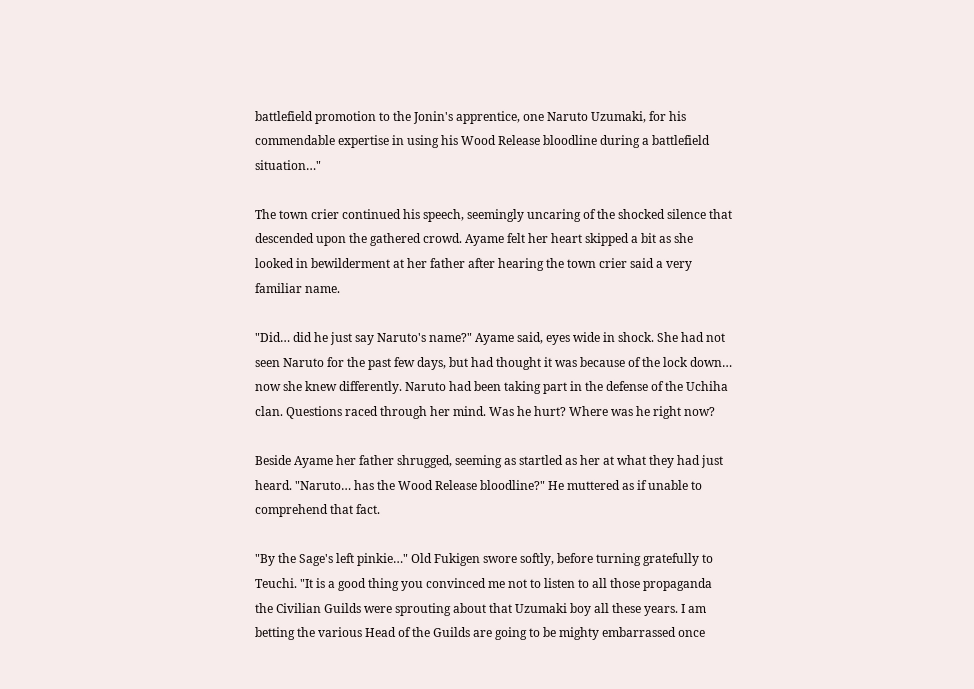battlefield promotion to the Jonin's apprentice, one Naruto Uzumaki, for his commendable expertise in using his Wood Release bloodline during a battlefield situation…"

The town crier continued his speech, seemingly uncaring of the shocked silence that descended upon the gathered crowd. Ayame felt her heart skipped a bit as she looked in bewilderment at her father after hearing the town crier said a very familiar name.

"Did… did he just say Naruto's name?" Ayame said, eyes wide in shock. She had not seen Naruto for the past few days, but had thought it was because of the lock down… now she knew differently. Naruto had been taking part in the defense of the Uchiha clan. Questions raced through her mind. Was he hurt? Where was he right now?

Beside Ayame her father shrugged, seeming as startled as her at what they had just heard. "Naruto… has the Wood Release bloodline?" He muttered as if unable to comprehend that fact.

"By the Sage's left pinkie…" Old Fukigen swore softly, before turning gratefully to Teuchi. "It is a good thing you convinced me not to listen to all those propaganda the Civilian Guilds were sprouting about that Uzumaki boy all these years. I am betting the various Head of the Guilds are going to be mighty embarrassed once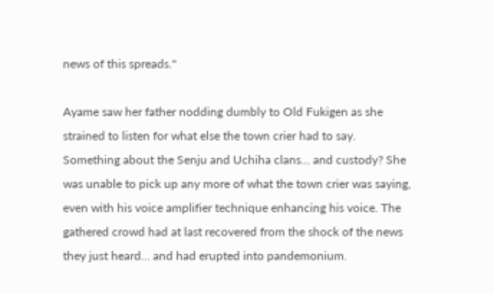news of this spreads."

Ayame saw her father nodding dumbly to Old Fukigen as she strained to listen for what else the town crier had to say. Something about the Senju and Uchiha clans… and custody? She was unable to pick up any more of what the town crier was saying, even with his voice amplifier technique enhancing his voice. The gathered crowd had at last recovered from the shock of the news they just heard… and had erupted into pandemonium.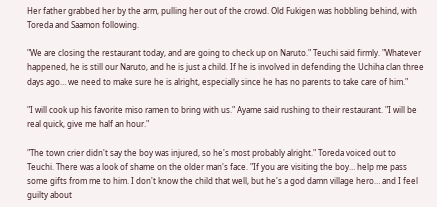Her father grabbed her by the arm, pulling her out of the crowd. Old Fukigen was hobbling behind, with Toreda and Saamon following.

"We are closing the restaurant today, and are going to check up on Naruto." Teuchi said firmly. "Whatever happened, he is still our Naruto, and he is just a child. If he is involved in defending the Uchiha clan three days ago… we need to make sure he is alright, especially since he has no parents to take care of him."

"I will cook up his favorite miso ramen to bring with us." Ayame said rushing to their restaurant. "I will be real quick, give me half an hour."

"The town crier didn't say the boy was injured, so he's most probably alright." Toreda voiced out to Teuchi. There was a look of shame on the older man's face. "If you are visiting the boy… help me pass some gifts from me to him. I don't know the child that well, but he's a god damn village hero… and I feel guilty about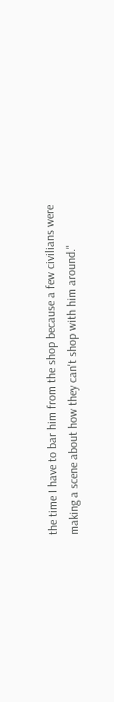the time I have to bar him from the shop because a few civilians were making a scene about how they can't shop with him around."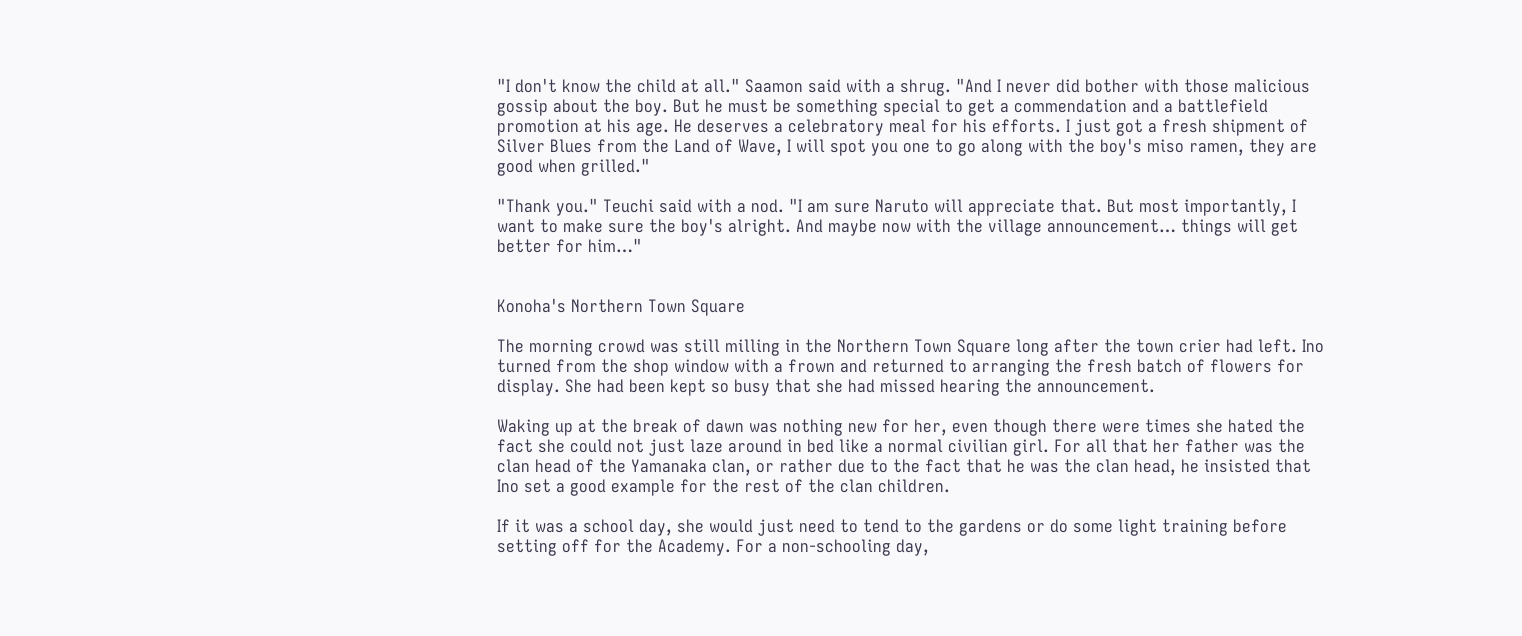"I don't know the child at all." Saamon said with a shrug. "And I never did bother with those malicious gossip about the boy. But he must be something special to get a commendation and a battlefield promotion at his age. He deserves a celebratory meal for his efforts. I just got a fresh shipment of Silver Blues from the Land of Wave, I will spot you one to go along with the boy's miso ramen, they are good when grilled."

"Thank you." Teuchi said with a nod. "I am sure Naruto will appreciate that. But most importantly, I want to make sure the boy's alright. And maybe now with the village announcement… things will get better for him…"


Konoha's Northern Town Square

The morning crowd was still milling in the Northern Town Square long after the town crier had left. Ino turned from the shop window with a frown and returned to arranging the fresh batch of flowers for display. She had been kept so busy that she had missed hearing the announcement.

Waking up at the break of dawn was nothing new for her, even though there were times she hated the fact she could not just laze around in bed like a normal civilian girl. For all that her father was the clan head of the Yamanaka clan, or rather due to the fact that he was the clan head, he insisted that Ino set a good example for the rest of the clan children.

If it was a school day, she would just need to tend to the gardens or do some light training before setting off for the Academy. For a non-schooling day,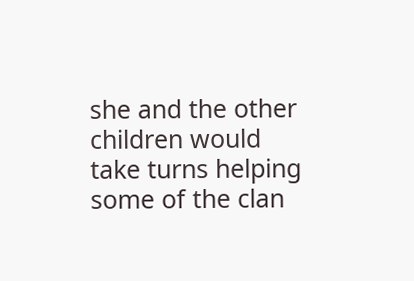she and the other children would take turns helping some of the clan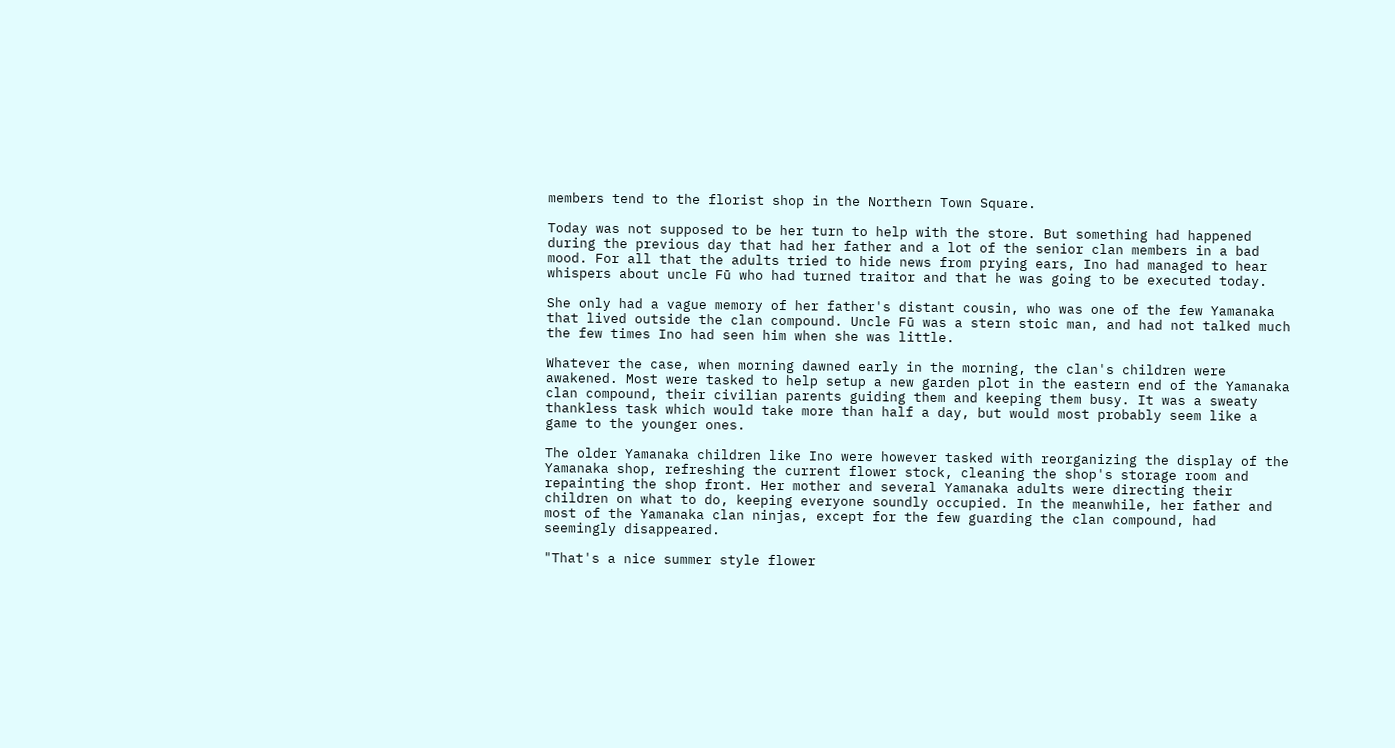members tend to the florist shop in the Northern Town Square.

Today was not supposed to be her turn to help with the store. But something had happened during the previous day that had her father and a lot of the senior clan members in a bad mood. For all that the adults tried to hide news from prying ears, Ino had managed to hear whispers about uncle Fū who had turned traitor and that he was going to be executed today.

She only had a vague memory of her father's distant cousin, who was one of the few Yamanaka that lived outside the clan compound. Uncle Fū was a stern stoic man, and had not talked much the few times Ino had seen him when she was little.

Whatever the case, when morning dawned early in the morning, the clan's children were awakened. Most were tasked to help setup a new garden plot in the eastern end of the Yamanaka clan compound, their civilian parents guiding them and keeping them busy. It was a sweaty thankless task which would take more than half a day, but would most probably seem like a game to the younger ones.

The older Yamanaka children like Ino were however tasked with reorganizing the display of the Yamanaka shop, refreshing the current flower stock, cleaning the shop's storage room and repainting the shop front. Her mother and several Yamanaka adults were directing their children on what to do, keeping everyone soundly occupied. In the meanwhile, her father and most of the Yamanaka clan ninjas, except for the few guarding the clan compound, had seemingly disappeared.

"That's a nice summer style flower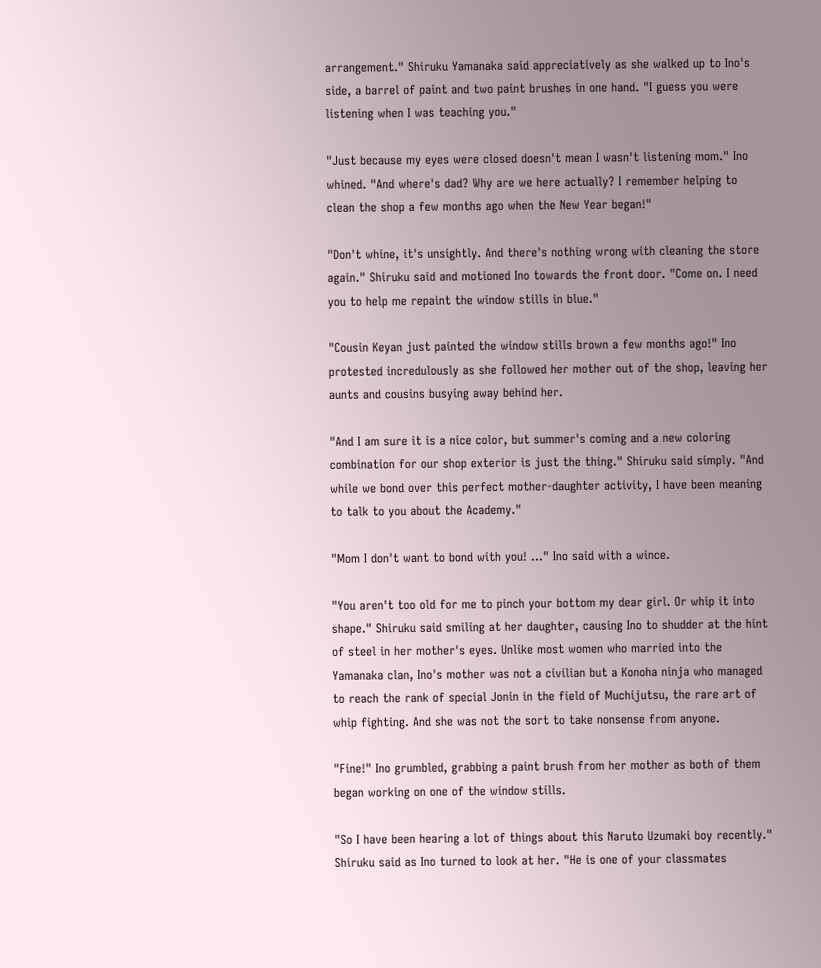arrangement." Shiruku Yamanaka said appreciatively as she walked up to Ino's side, a barrel of paint and two paint brushes in one hand. "I guess you were listening when I was teaching you."

"Just because my eyes were closed doesn't mean I wasn't listening mom." Ino whined. "And where's dad? Why are we here actually? I remember helping to clean the shop a few months ago when the New Year began!"

"Don't whine, it's unsightly. And there's nothing wrong with cleaning the store again." Shiruku said and motioned Ino towards the front door. "Come on. I need you to help me repaint the window stills in blue."

"Cousin Keyan just painted the window stills brown a few months ago!" Ino protested incredulously as she followed her mother out of the shop, leaving her aunts and cousins busying away behind her.

"And I am sure it is a nice color, but summer's coming and a new coloring combination for our shop exterior is just the thing." Shiruku said simply. "And while we bond over this perfect mother-daughter activity, I have been meaning to talk to you about the Academy."

"Mom I don't want to bond with you! ..." Ino said with a wince.

"You aren't too old for me to pinch your bottom my dear girl. Or whip it into shape." Shiruku said smiling at her daughter, causing Ino to shudder at the hint of steel in her mother's eyes. Unlike most women who married into the Yamanaka clan, Ino's mother was not a civilian but a Konoha ninja who managed to reach the rank of special Jonin in the field of Muchijutsu, the rare art of whip fighting. And she was not the sort to take nonsense from anyone.

"Fine!" Ino grumbled, grabbing a paint brush from her mother as both of them began working on one of the window stills.

"So I have been hearing a lot of things about this Naruto Uzumaki boy recently." Shiruku said as Ino turned to look at her. "He is one of your classmates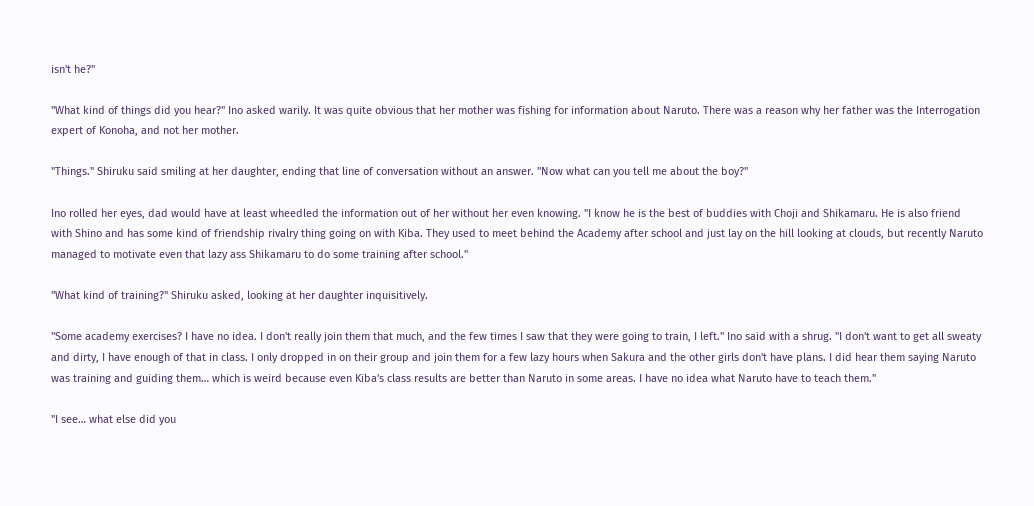isn't he?"

"What kind of things did you hear?" Ino asked warily. It was quite obvious that her mother was fishing for information about Naruto. There was a reason why her father was the Interrogation expert of Konoha, and not her mother.

"Things." Shiruku said smiling at her daughter, ending that line of conversation without an answer. "Now what can you tell me about the boy?"

Ino rolled her eyes, dad would have at least wheedled the information out of her without her even knowing. "I know he is the best of buddies with Choji and Shikamaru. He is also friend with Shino and has some kind of friendship rivalry thing going on with Kiba. They used to meet behind the Academy after school and just lay on the hill looking at clouds, but recently Naruto managed to motivate even that lazy ass Shikamaru to do some training after school."

"What kind of training?" Shiruku asked, looking at her daughter inquisitively.

"Some academy exercises? I have no idea. I don't really join them that much, and the few times I saw that they were going to train, I left." Ino said with a shrug. "I don't want to get all sweaty and dirty, I have enough of that in class. I only dropped in on their group and join them for a few lazy hours when Sakura and the other girls don't have plans. I did hear them saying Naruto was training and guiding them… which is weird because even Kiba's class results are better than Naruto in some areas. I have no idea what Naruto have to teach them."

"I see… what else did you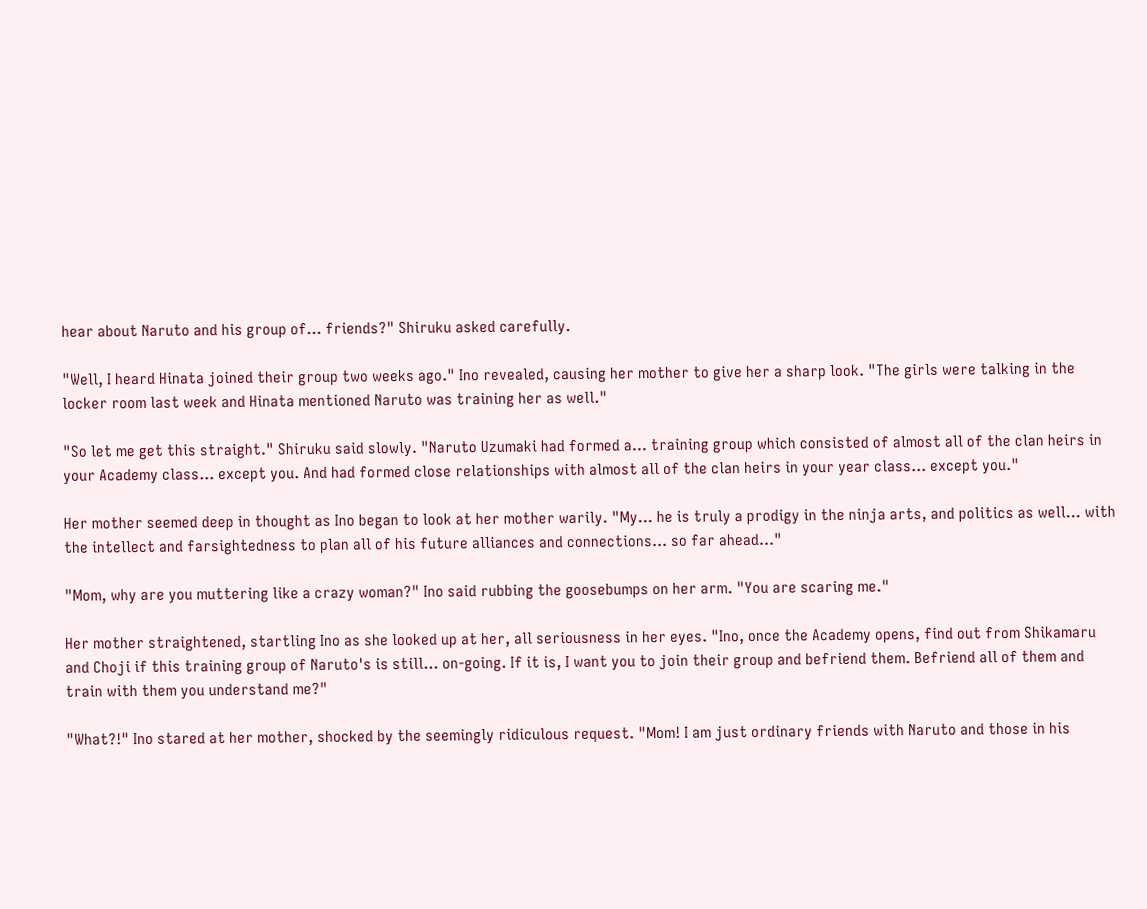hear about Naruto and his group of… friends?" Shiruku asked carefully.

"Well, I heard Hinata joined their group two weeks ago." Ino revealed, causing her mother to give her a sharp look. "The girls were talking in the locker room last week and Hinata mentioned Naruto was training her as well."

"So let me get this straight." Shiruku said slowly. "Naruto Uzumaki had formed a... training group which consisted of almost all of the clan heirs in your Academy class… except you. And had formed close relationships with almost all of the clan heirs in your year class… except you."

Her mother seemed deep in thought as Ino began to look at her mother warily. "My… he is truly a prodigy in the ninja arts, and politics as well… with the intellect and farsightedness to plan all of his future alliances and connections… so far ahead…"

"Mom, why are you muttering like a crazy woman?" Ino said rubbing the goosebumps on her arm. "You are scaring me."

Her mother straightened, startling Ino as she looked up at her, all seriousness in her eyes. "Ino, once the Academy opens, find out from Shikamaru and Choji if this training group of Naruto's is still… on-going. If it is, I want you to join their group and befriend them. Befriend all of them and train with them you understand me?"

"What?!" Ino stared at her mother, shocked by the seemingly ridiculous request. "Mom! I am just ordinary friends with Naruto and those in his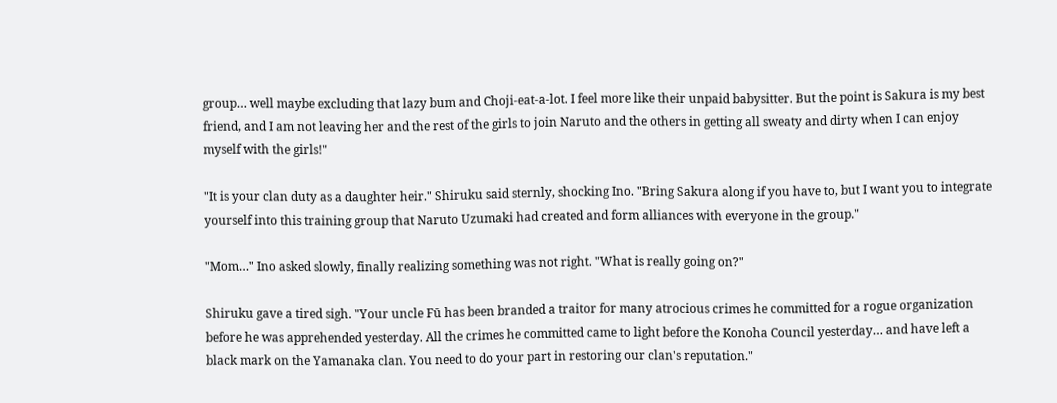group… well maybe excluding that lazy bum and Choji-eat-a-lot. I feel more like their unpaid babysitter. But the point is Sakura is my best friend, and I am not leaving her and the rest of the girls to join Naruto and the others in getting all sweaty and dirty when I can enjoy myself with the girls!"

"It is your clan duty as a daughter heir." Shiruku said sternly, shocking Ino. "Bring Sakura along if you have to, but I want you to integrate yourself into this training group that Naruto Uzumaki had created and form alliances with everyone in the group."

"Mom…" Ino asked slowly, finally realizing something was not right. "What is really going on?"

Shiruku gave a tired sigh. "Your uncle Fū has been branded a traitor for many atrocious crimes he committed for a rogue organization before he was apprehended yesterday. All the crimes he committed came to light before the Konoha Council yesterday… and have left a black mark on the Yamanaka clan. You need to do your part in restoring our clan's reputation."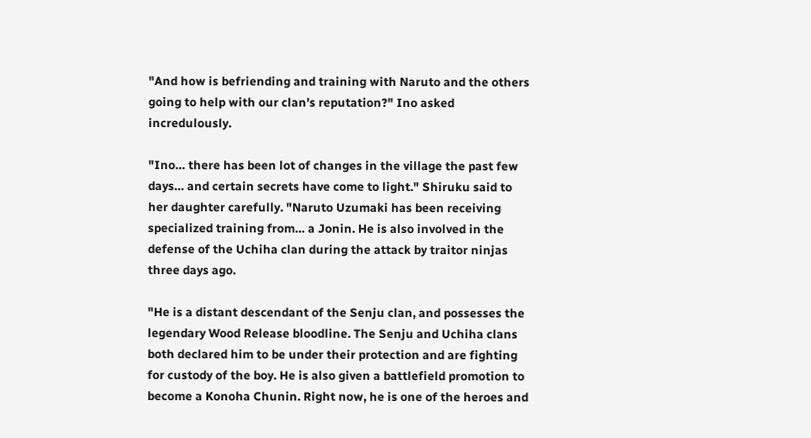"And how is befriending and training with Naruto and the others going to help with our clan's reputation?" Ino asked incredulously.

"Ino… there has been lot of changes in the village the past few days… and certain secrets have come to light." Shiruku said to her daughter carefully. "Naruto Uzumaki has been receiving specialized training from… a Jonin. He is also involved in the defense of the Uchiha clan during the attack by traitor ninjas three days ago.

"He is a distant descendant of the Senju clan, and possesses the legendary Wood Release bloodline. The Senju and Uchiha clans both declared him to be under their protection and are fighting for custody of the boy. He is also given a battlefield promotion to become a Konoha Chunin. Right now, he is one of the heroes and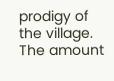prodigy of the village. The amount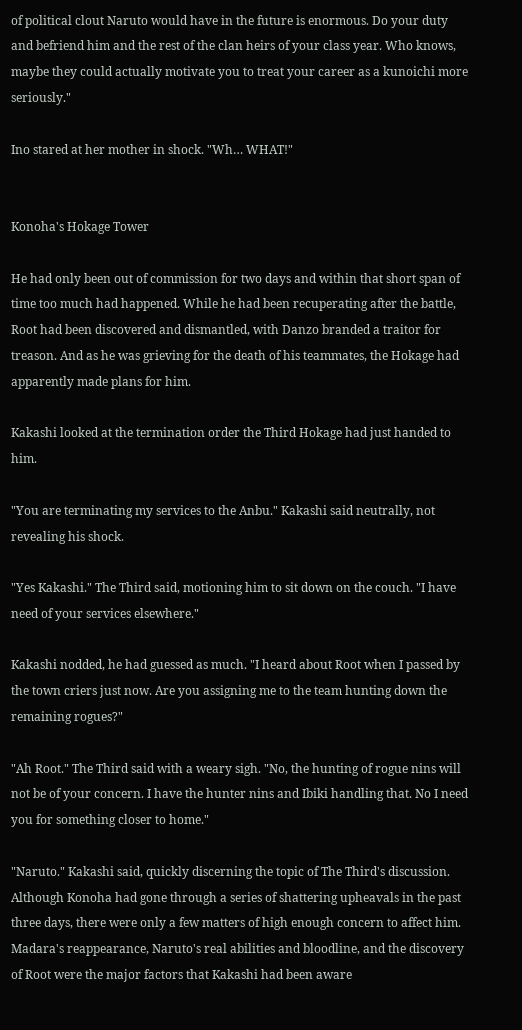of political clout Naruto would have in the future is enormous. Do your duty and befriend him and the rest of the clan heirs of your class year. Who knows, maybe they could actually motivate you to treat your career as a kunoichi more seriously."

Ino stared at her mother in shock. "Wh… WHAT!"


Konoha's Hokage Tower

He had only been out of commission for two days and within that short span of time too much had happened. While he had been recuperating after the battle, Root had been discovered and dismantled, with Danzo branded a traitor for treason. And as he was grieving for the death of his teammates, the Hokage had apparently made plans for him.

Kakashi looked at the termination order the Third Hokage had just handed to him.

"You are terminating my services to the Anbu." Kakashi said neutrally, not revealing his shock.

"Yes Kakashi." The Third said, motioning him to sit down on the couch. "I have need of your services elsewhere."

Kakashi nodded, he had guessed as much. "I heard about Root when I passed by the town criers just now. Are you assigning me to the team hunting down the remaining rogues?"

"Ah Root." The Third said with a weary sigh. "No, the hunting of rogue nins will not be of your concern. I have the hunter nins and Ibiki handling that. No I need you for something closer to home."

"Naruto." Kakashi said, quickly discerning the topic of The Third's discussion. Although Konoha had gone through a series of shattering upheavals in the past three days, there were only a few matters of high enough concern to affect him. Madara's reappearance, Naruto's real abilities and bloodline, and the discovery of Root were the major factors that Kakashi had been aware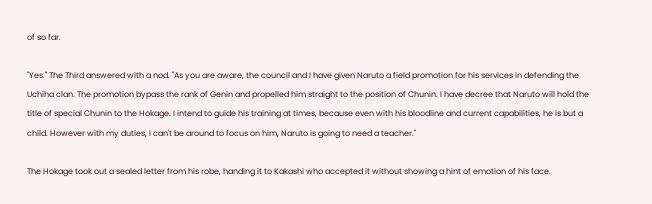of so far.

"Yes." The Third answered with a nod. "As you are aware, the council and I have given Naruto a field promotion for his services in defending the Uchiha clan. The promotion bypass the rank of Genin and propelled him straight to the position of Chunin. I have decree that Naruto will hold the title of special Chunin to the Hokage. I intend to guide his training at times, because even with his bloodline and current capabilities, he is but a child. However with my duties, I can't be around to focus on him, Naruto is going to need a teacher."

The Hokage took out a sealed letter from his robe, handing it to Kakashi who accepted it without showing a hint of emotion of his face.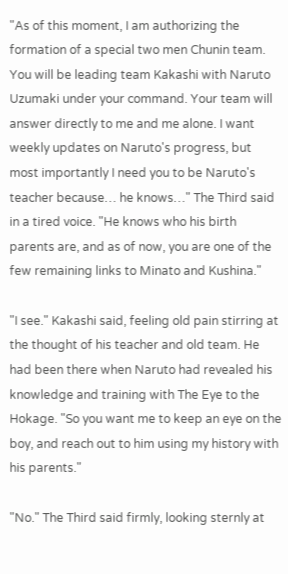"As of this moment, I am authorizing the formation of a special two men Chunin team. You will be leading team Kakashi with Naruto Uzumaki under your command. Your team will answer directly to me and me alone. I want weekly updates on Naruto's progress, but most importantly I need you to be Naruto's teacher because… he knows…" The Third said in a tired voice. "He knows who his birth parents are, and as of now, you are one of the few remaining links to Minato and Kushina."

"I see." Kakashi said, feeling old pain stirring at the thought of his teacher and old team. He had been there when Naruto had revealed his knowledge and training with The Eye to the Hokage. "So you want me to keep an eye on the boy, and reach out to him using my history with his parents."

"No." The Third said firmly, looking sternly at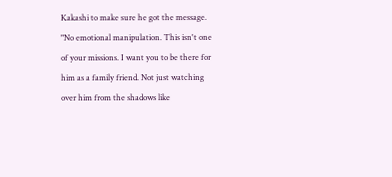Kakashi to make sure he got the message. "No emotional manipulation. This isn't one of your missions. I want you to be there for him as a family friend. Not just watching over him from the shadows like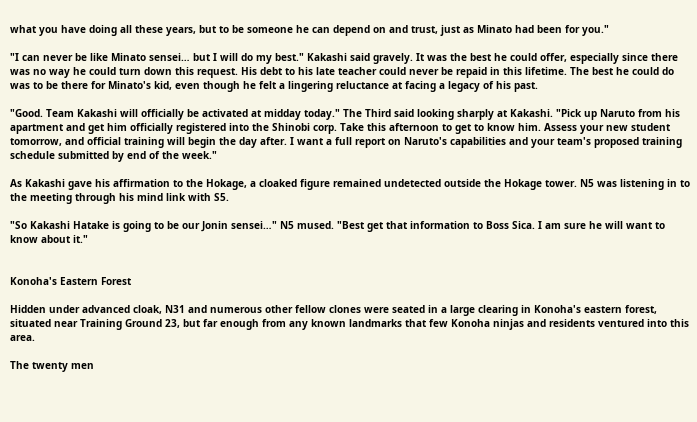what you have doing all these years, but to be someone he can depend on and trust, just as Minato had been for you."

"I can never be like Minato sensei… but I will do my best." Kakashi said gravely. It was the best he could offer, especially since there was no way he could turn down this request. His debt to his late teacher could never be repaid in this lifetime. The best he could do was to be there for Minato's kid, even though he felt a lingering reluctance at facing a legacy of his past.

"Good. Team Kakashi will officially be activated at midday today." The Third said looking sharply at Kakashi. "Pick up Naruto from his apartment and get him officially registered into the Shinobi corp. Take this afternoon to get to know him. Assess your new student tomorrow, and official training will begin the day after. I want a full report on Naruto's capabilities and your team's proposed training schedule submitted by end of the week."

As Kakashi gave his affirmation to the Hokage, a cloaked figure remained undetected outside the Hokage tower. N5 was listening in to the meeting through his mind link with S5.

"So Kakashi Hatake is going to be our Jonin sensei…" N5 mused. "Best get that information to Boss Sica. I am sure he will want to know about it."


Konoha's Eastern Forest

Hidden under advanced cloak, N31 and numerous other fellow clones were seated in a large clearing in Konoha's eastern forest, situated near Training Ground 23, but far enough from any known landmarks that few Konoha ninjas and residents ventured into this area.

The twenty men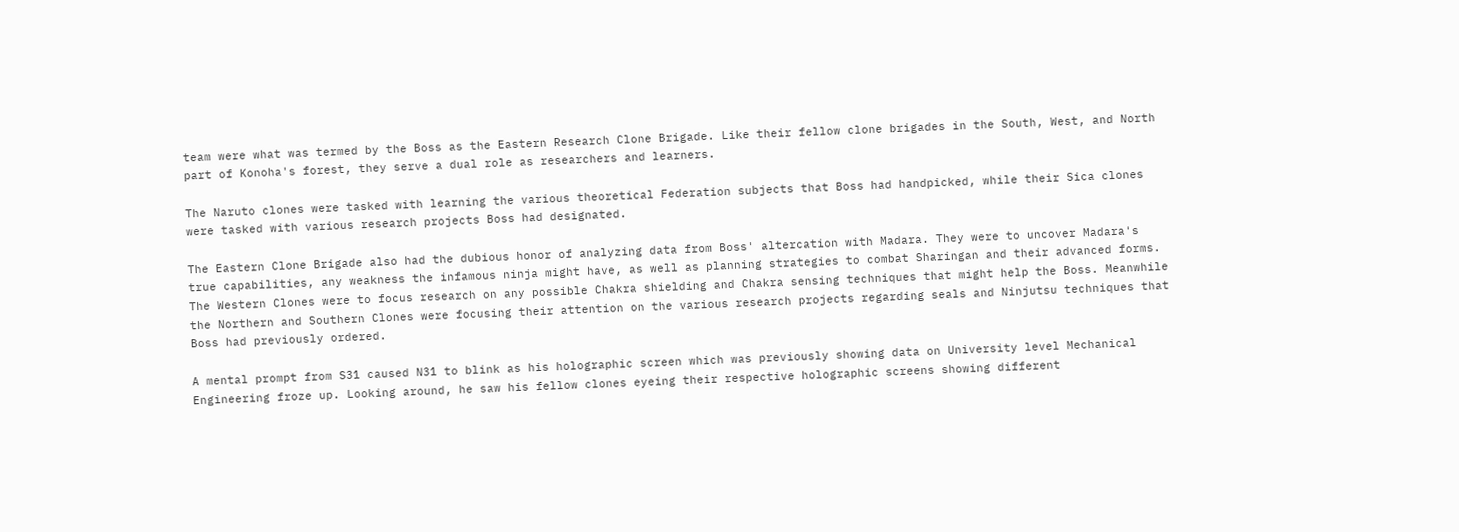team were what was termed by the Boss as the Eastern Research Clone Brigade. Like their fellow clone brigades in the South, West, and North part of Konoha's forest, they serve a dual role as researchers and learners.

The Naruto clones were tasked with learning the various theoretical Federation subjects that Boss had handpicked, while their Sica clones were tasked with various research projects Boss had designated.

The Eastern Clone Brigade also had the dubious honor of analyzing data from Boss' altercation with Madara. They were to uncover Madara's true capabilities, any weakness the infamous ninja might have, as well as planning strategies to combat Sharingan and their advanced forms. The Western Clones were to focus research on any possible Chakra shielding and Chakra sensing techniques that might help the Boss. Meanwhile the Northern and Southern Clones were focusing their attention on the various research projects regarding seals and Ninjutsu techniques that Boss had previously ordered.

A mental prompt from S31 caused N31 to blink as his holographic screen which was previously showing data on University level Mechanical Engineering froze up. Looking around, he saw his fellow clones eyeing their respective holographic screens showing different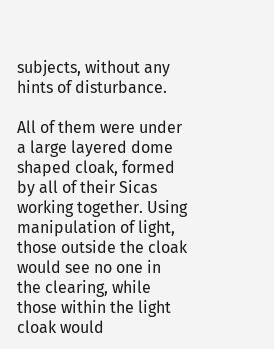subjects, without any hints of disturbance.

All of them were under a large layered dome shaped cloak, formed by all of their Sicas working together. Using manipulation of light, those outside the cloak would see no one in the clearing, while those within the light cloak would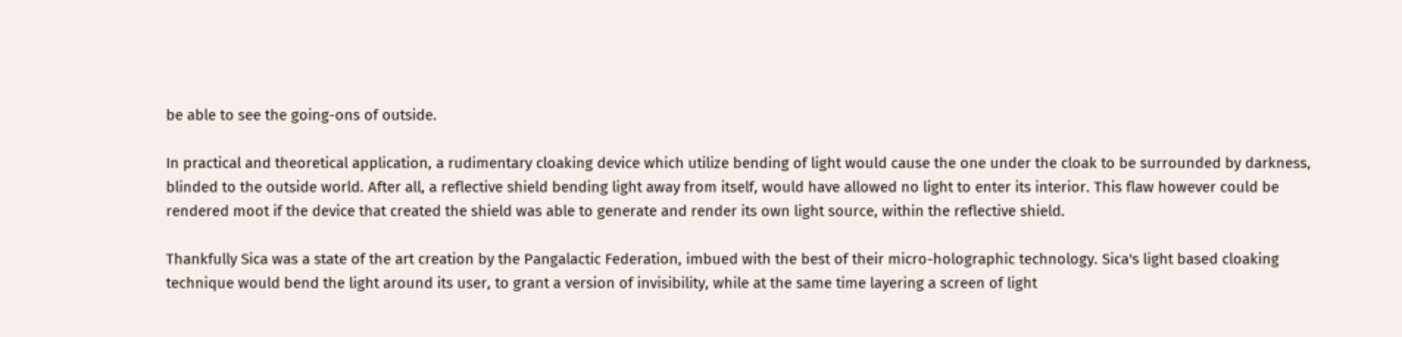be able to see the going-ons of outside.

In practical and theoretical application, a rudimentary cloaking device which utilize bending of light would cause the one under the cloak to be surrounded by darkness, blinded to the outside world. After all, a reflective shield bending light away from itself, would have allowed no light to enter its interior. This flaw however could be rendered moot if the device that created the shield was able to generate and render its own light source, within the reflective shield.

Thankfully Sica was a state of the art creation by the Pangalactic Federation, imbued with the best of their micro-holographic technology. Sica's light based cloaking technique would bend the light around its user, to grant a version of invisibility, while at the same time layering a screen of light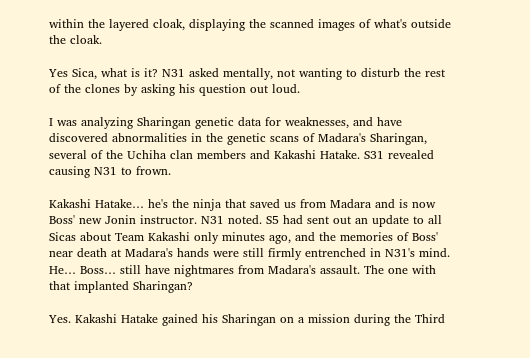within the layered cloak, displaying the scanned images of what's outside the cloak.

Yes Sica, what is it? N31 asked mentally, not wanting to disturb the rest of the clones by asking his question out loud.

I was analyzing Sharingan genetic data for weaknesses, and have discovered abnormalities in the genetic scans of Madara's Sharingan, several of the Uchiha clan members and Kakashi Hatake. S31 revealed causing N31 to frown.

Kakashi Hatake… he's the ninja that saved us from Madara and is now Boss' new Jonin instructor. N31 noted. S5 had sent out an update to all Sicas about Team Kakashi only minutes ago, and the memories of Boss' near death at Madara's hands were still firmly entrenched in N31's mind. He… Boss… still have nightmares from Madara's assault. The one with that implanted Sharingan?

Yes. Kakashi Hatake gained his Sharingan on a mission during the Third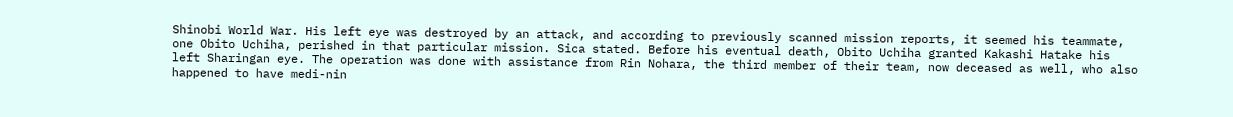Shinobi World War. His left eye was destroyed by an attack, and according to previously scanned mission reports, it seemed his teammate, one Obito Uchiha, perished in that particular mission. Sica stated. Before his eventual death, Obito Uchiha granted Kakashi Hatake his left Sharingan eye. The operation was done with assistance from Rin Nohara, the third member of their team, now deceased as well, who also happened to have medi-nin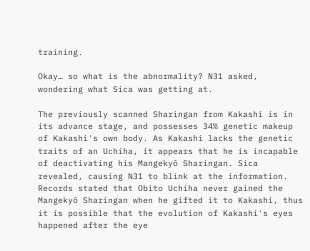training.

Okay… so what is the abnormality? N31 asked, wondering what Sica was getting at.

The previously scanned Sharingan from Kakashi is in its advance stage, and possesses 34% genetic makeup of Kakashi's own body. As Kakashi lacks the genetic traits of an Uchiha, it appears that he is incapable of deactivating his Mangekyō Sharingan. Sica revealed, causing N31 to blink at the information. Records stated that Obito Uchiha never gained the Mangekyō Sharingan when he gifted it to Kakashi, thus it is possible that the evolution of Kakashi's eyes happened after the eye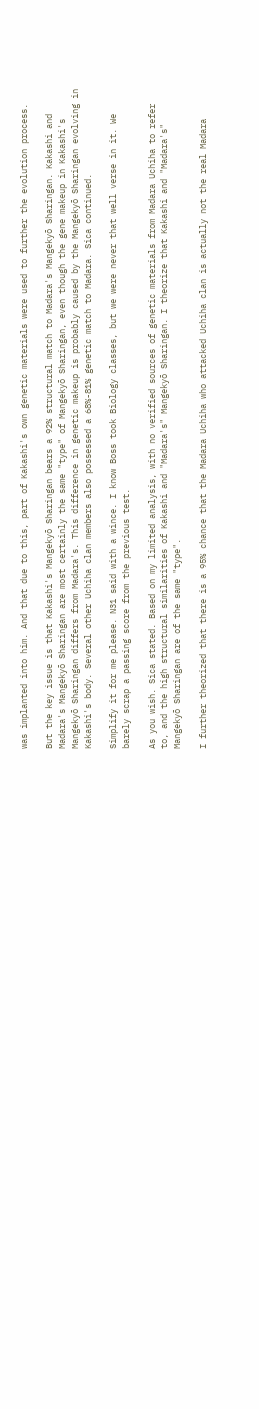was implanted into him. And that due to this, part of Kakashi's own genetic materials were used to further the evolution process.

But the key issue is that Kakashi's Mangekyō Sharingan bears a 92% structural match to Madara's Mangekyō Sharingan. Kakashi and Madara's Mangekyō Sharingan are most certainly the same "type" of Mangekyō Sharingan, even though the gene makeup in Kakashi's Mangekyō Sharingan differs from Madara's. This difference in genetic makeup is probably caused by the Mangekyō Sharingan evolving in Kakashi's body. Several other Uchiha clan members also possessed a 68%-81% genetic match to Madara. Sica continued.

Simplify it for me please. N31 said with a wince. I know Boss took Biology classes, but we were never that well verse in it. We barely scrap a passing score from the previous test.

As you wish. Sica stated. Based on my limited analysis, with no verified sources of genetic materials from Madara Uchiha to refer to, and the high structural similarities of Kakashi and "Madara's" Mangekyō Sharingan. I theorize that Kakashi and "Madara's" Mangekyō Sharingan are of the same "type".

I further theorized that there is a 95% chance that the Madara Uchiha who attacked Uchiha clan is actually not the real Madara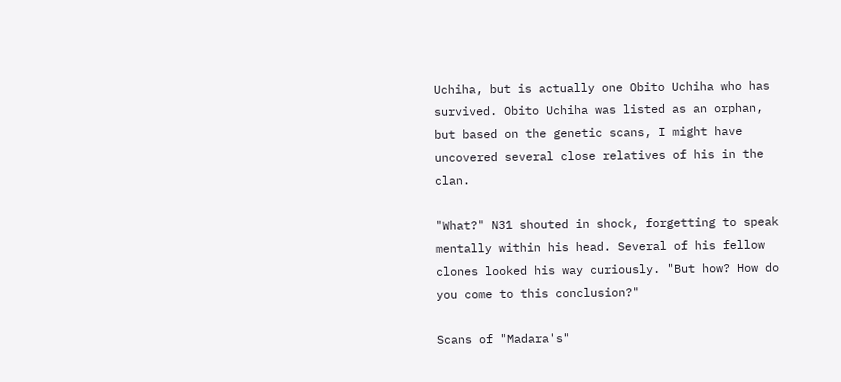Uchiha, but is actually one Obito Uchiha who has survived. Obito Uchiha was listed as an orphan, but based on the genetic scans, I might have uncovered several close relatives of his in the clan.

"What?" N31 shouted in shock, forgetting to speak mentally within his head. Several of his fellow clones looked his way curiously. "But how? How do you come to this conclusion?"

Scans of "Madara's"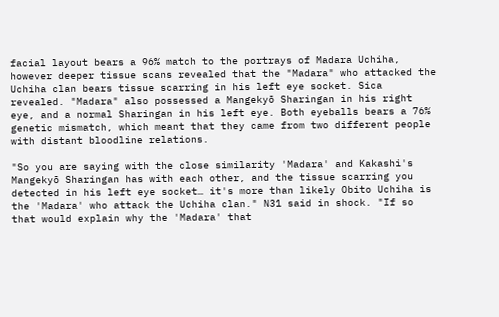facial layout bears a 96% match to the portrays of Madara Uchiha, however deeper tissue scans revealed that the "Madara" who attacked the Uchiha clan bears tissue scarring in his left eye socket. Sica revealed. "Madara" also possessed a Mangekyō Sharingan in his right eye, and a normal Sharingan in his left eye. Both eyeballs bears a 76% genetic mismatch, which meant that they came from two different people with distant bloodline relations.

"So you are saying with the close similarity 'Madara' and Kakashi's Mangekyō Sharingan has with each other, and the tissue scarring you detected in his left eye socket… it's more than likely Obito Uchiha is the 'Madara' who attack the Uchiha clan." N31 said in shock. "If so that would explain why the 'Madara' that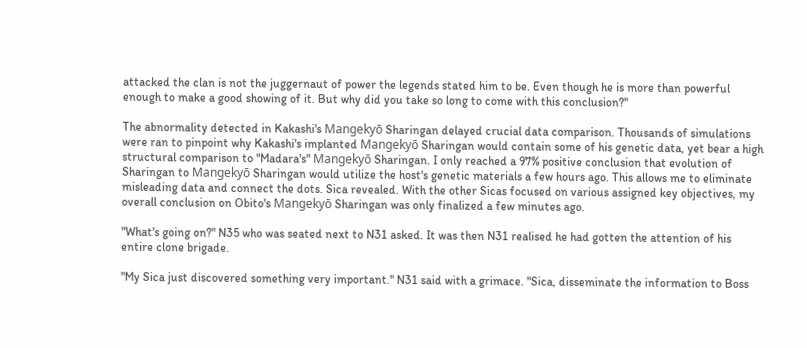attacked the clan is not the juggernaut of power the legends stated him to be. Even though he is more than powerful enough to make a good showing of it. But why did you take so long to come with this conclusion?"

The abnormality detected in Kakashi's Mangekyō Sharingan delayed crucial data comparison. Thousands of simulations were ran to pinpoint why Kakashi's implanted Mangekyō Sharingan would contain some of his genetic data, yet bear a high structural comparison to "Madara's" Mangekyō Sharingan. I only reached a 97% positive conclusion that evolution of Sharingan to Mangekyō Sharingan would utilize the host's genetic materials a few hours ago. This allows me to eliminate misleading data and connect the dots. Sica revealed. With the other Sicas focused on various assigned key objectives, my overall conclusion on Obito's Mangekyō Sharingan was only finalized a few minutes ago.

"What's going on?" N35 who was seated next to N31 asked. It was then N31 realised he had gotten the attention of his entire clone brigade.

"My Sica just discovered something very important." N31 said with a grimace. "Sica, disseminate the information to Boss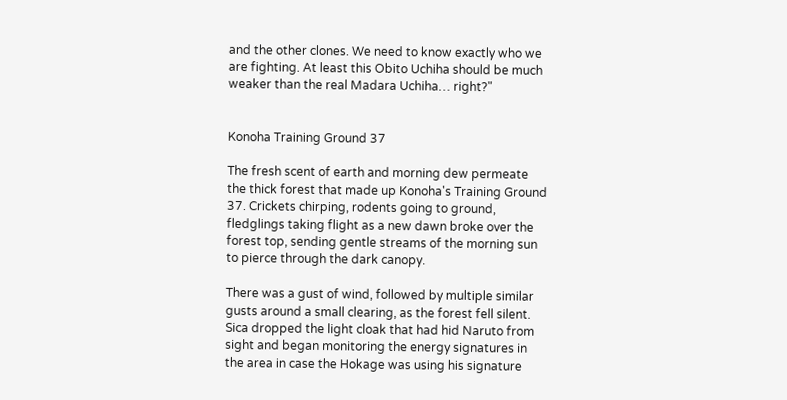and the other clones. We need to know exactly who we are fighting. At least this Obito Uchiha should be much weaker than the real Madara Uchiha… right?"


Konoha Training Ground 37

The fresh scent of earth and morning dew permeate the thick forest that made up Konoha's Training Ground 37. Crickets chirping, rodents going to ground, fledglings taking flight as a new dawn broke over the forest top, sending gentle streams of the morning sun to pierce through the dark canopy.

There was a gust of wind, followed by multiple similar gusts around a small clearing, as the forest fell silent. Sica dropped the light cloak that had hid Naruto from sight and began monitoring the energy signatures in the area in case the Hokage was using his signature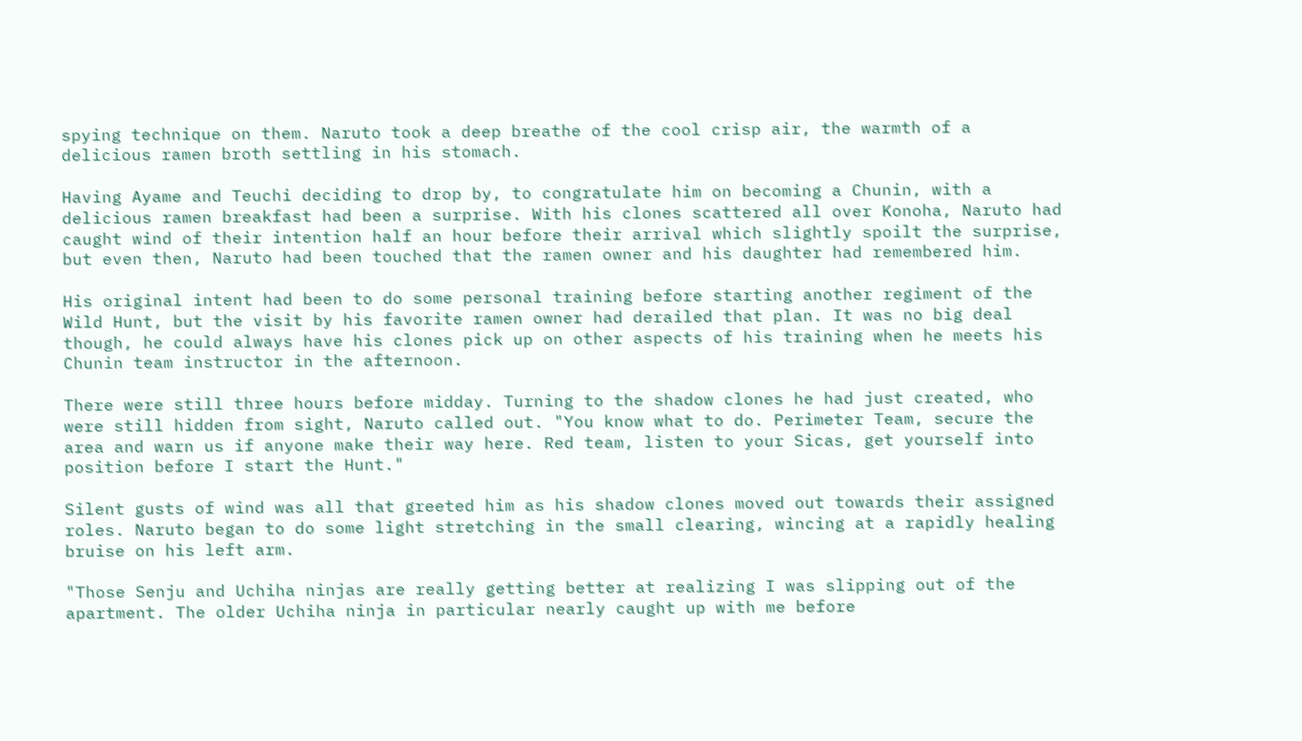spying technique on them. Naruto took a deep breathe of the cool crisp air, the warmth of a delicious ramen broth settling in his stomach.

Having Ayame and Teuchi deciding to drop by, to congratulate him on becoming a Chunin, with a delicious ramen breakfast had been a surprise. With his clones scattered all over Konoha, Naruto had caught wind of their intention half an hour before their arrival which slightly spoilt the surprise, but even then, Naruto had been touched that the ramen owner and his daughter had remembered him.

His original intent had been to do some personal training before starting another regiment of the Wild Hunt, but the visit by his favorite ramen owner had derailed that plan. It was no big deal though, he could always have his clones pick up on other aspects of his training when he meets his Chunin team instructor in the afternoon.

There were still three hours before midday. Turning to the shadow clones he had just created, who were still hidden from sight, Naruto called out. "You know what to do. Perimeter Team, secure the area and warn us if anyone make their way here. Red team, listen to your Sicas, get yourself into position before I start the Hunt."

Silent gusts of wind was all that greeted him as his shadow clones moved out towards their assigned roles. Naruto began to do some light stretching in the small clearing, wincing at a rapidly healing bruise on his left arm.

"Those Senju and Uchiha ninjas are really getting better at realizing I was slipping out of the apartment. The older Uchiha ninja in particular nearly caught up with me before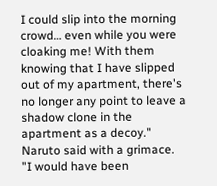I could slip into the morning crowd… even while you were cloaking me! With them knowing that I have slipped out of my apartment, there's no longer any point to leave a shadow clone in the apartment as a decoy." Naruto said with a grimace. "I would have been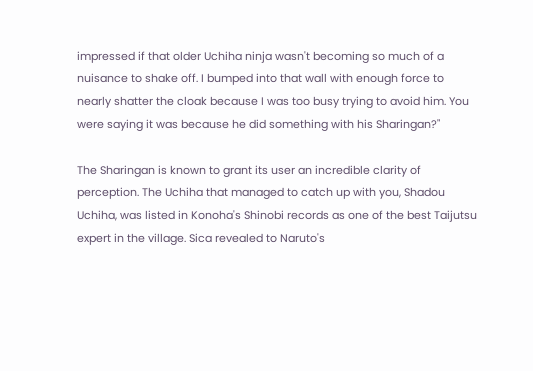impressed if that older Uchiha ninja wasn't becoming so much of a nuisance to shake off. I bumped into that wall with enough force to nearly shatter the cloak because I was too busy trying to avoid him. You were saying it was because he did something with his Sharingan?"

The Sharingan is known to grant its user an incredible clarity of perception. The Uchiha that managed to catch up with you, Shadou Uchiha, was listed in Konoha's Shinobi records as one of the best Taijutsu expert in the village. Sica revealed to Naruto's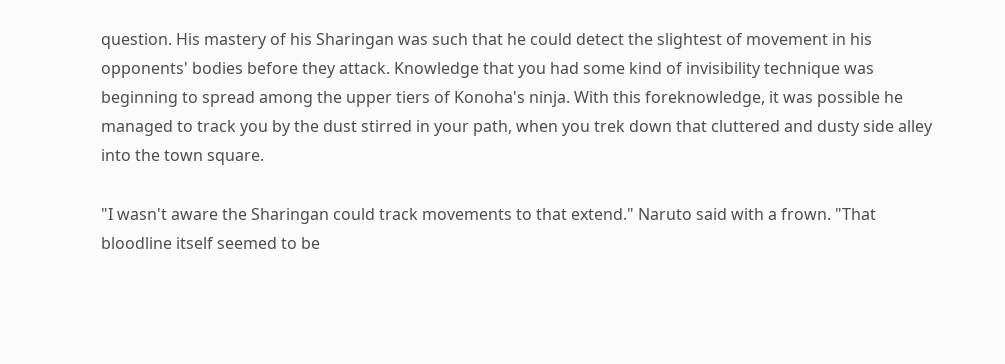question. His mastery of his Sharingan was such that he could detect the slightest of movement in his opponents' bodies before they attack. Knowledge that you had some kind of invisibility technique was beginning to spread among the upper tiers of Konoha's ninja. With this foreknowledge, it was possible he managed to track you by the dust stirred in your path, when you trek down that cluttered and dusty side alley into the town square.

"I wasn't aware the Sharingan could track movements to that extend." Naruto said with a frown. "That bloodline itself seemed to be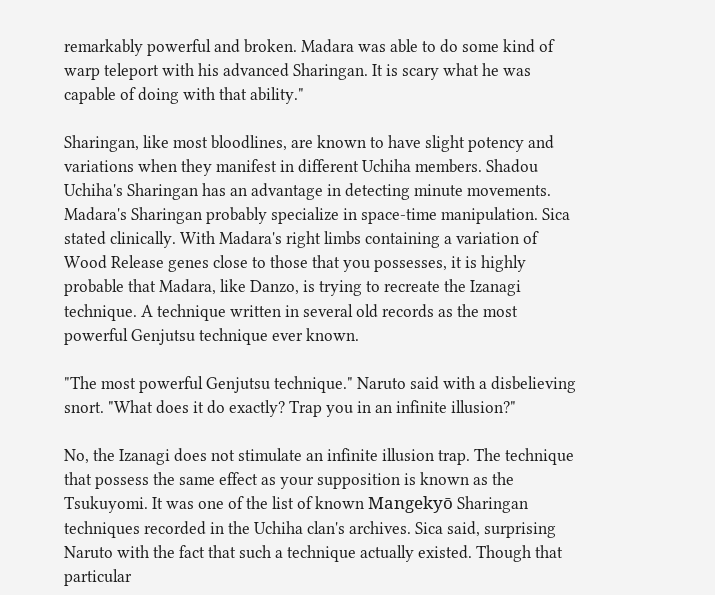remarkably powerful and broken. Madara was able to do some kind of warp teleport with his advanced Sharingan. It is scary what he was capable of doing with that ability."

Sharingan, like most bloodlines, are known to have slight potency and variations when they manifest in different Uchiha members. Shadou Uchiha's Sharingan has an advantage in detecting minute movements. Madara's Sharingan probably specialize in space-time manipulation. Sica stated clinically. With Madara's right limbs containing a variation of Wood Release genes close to those that you possesses, it is highly probable that Madara, like Danzo, is trying to recreate the Izanagi technique. A technique written in several old records as the most powerful Genjutsu technique ever known.

"The most powerful Genjutsu technique." Naruto said with a disbelieving snort. "What does it do exactly? Trap you in an infinite illusion?"

No, the Izanagi does not stimulate an infinite illusion trap. The technique that possess the same effect as your supposition is known as the Tsukuyomi. It was one of the list of known Mangekyō Sharingan techniques recorded in the Uchiha clan's archives. Sica said, surprising Naruto with the fact that such a technique actually existed. Though that particular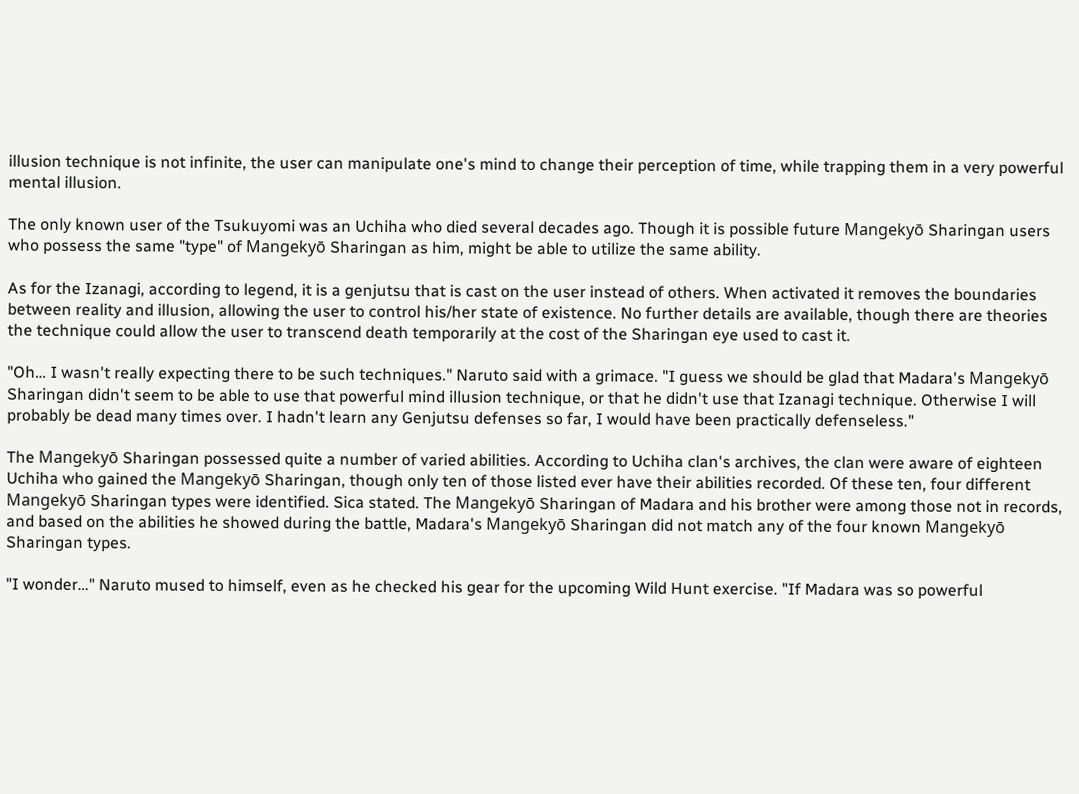illusion technique is not infinite, the user can manipulate one's mind to change their perception of time, while trapping them in a very powerful mental illusion.

The only known user of the Tsukuyomi was an Uchiha who died several decades ago. Though it is possible future Mangekyō Sharingan users who possess the same "type" of Mangekyō Sharingan as him, might be able to utilize the same ability.

As for the Izanagi, according to legend, it is a genjutsu that is cast on the user instead of others. When activated it removes the boundaries between reality and illusion, allowing the user to control his/her state of existence. No further details are available, though there are theories the technique could allow the user to transcend death temporarily at the cost of the Sharingan eye used to cast it.

"Oh… I wasn't really expecting there to be such techniques." Naruto said with a grimace. "I guess we should be glad that Madara's Mangekyō Sharingan didn't seem to be able to use that powerful mind illusion technique, or that he didn't use that Izanagi technique. Otherwise I will probably be dead many times over. I hadn't learn any Genjutsu defenses so far, I would have been practically defenseless."

The Mangekyō Sharingan possessed quite a number of varied abilities. According to Uchiha clan's archives, the clan were aware of eighteen Uchiha who gained the Mangekyō Sharingan, though only ten of those listed ever have their abilities recorded. Of these ten, four different Mangekyō Sharingan types were identified. Sica stated. The Mangekyō Sharingan of Madara and his brother were among those not in records, and based on the abilities he showed during the battle, Madara's Mangekyō Sharingan did not match any of the four known Mangekyō Sharingan types.

"I wonder…" Naruto mused to himself, even as he checked his gear for the upcoming Wild Hunt exercise. "If Madara was so powerful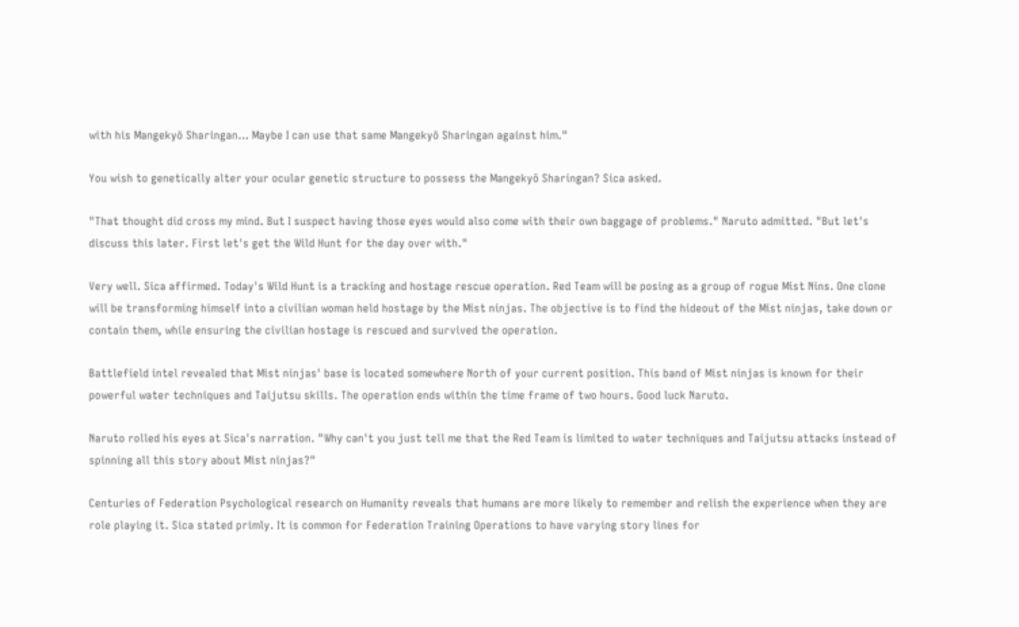with his Mangekyō Sharingan… Maybe I can use that same Mangekyō Sharingan against him."

You wish to genetically alter your ocular genetic structure to possess the Mangekyō Sharingan? Sica asked.

"That thought did cross my mind. But I suspect having those eyes would also come with their own baggage of problems." Naruto admitted. "But let's discuss this later. First let's get the Wild Hunt for the day over with."

Very well. Sica affirmed. Today's Wild Hunt is a tracking and hostage rescue operation. Red Team will be posing as a group of rogue Mist Nins. One clone will be transforming himself into a civilian woman held hostage by the Mist ninjas. The objective is to find the hideout of the Mist ninjas, take down or contain them, while ensuring the civilian hostage is rescued and survived the operation.

Battlefield intel revealed that Mist ninjas' base is located somewhere North of your current position. This band of Mist ninjas is known for their powerful water techniques and Taijutsu skills. The operation ends within the time frame of two hours. Good luck Naruto.

Naruto rolled his eyes at Sica's narration. "Why can't you just tell me that the Red Team is limited to water techniques and Taijutsu attacks instead of spinning all this story about Mist ninjas?"

Centuries of Federation Psychological research on Humanity reveals that humans are more likely to remember and relish the experience when they are role playing it. Sica stated primly. It is common for Federation Training Operations to have varying story lines for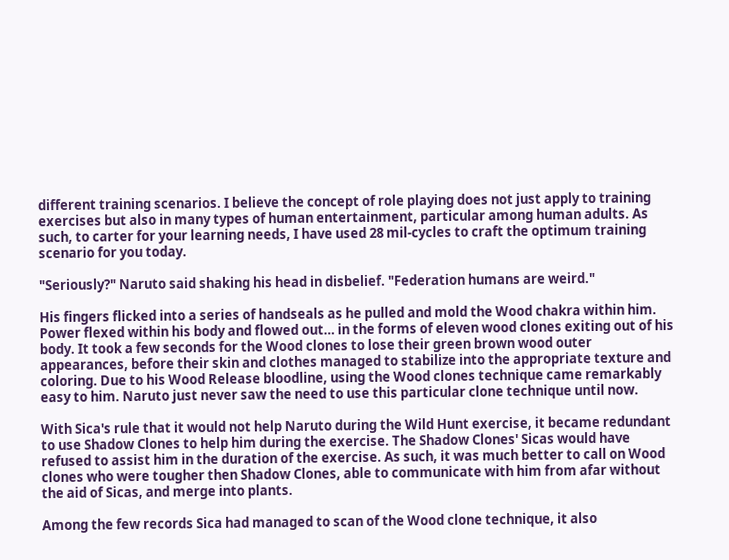different training scenarios. I believe the concept of role playing does not just apply to training exercises but also in many types of human entertainment, particular among human adults. As such, to carter for your learning needs, I have used 28 mil-cycles to craft the optimum training scenario for you today.

"Seriously?" Naruto said shaking his head in disbelief. "Federation humans are weird."

His fingers flicked into a series of handseals as he pulled and mold the Wood chakra within him. Power flexed within his body and flowed out… in the forms of eleven wood clones exiting out of his body. It took a few seconds for the Wood clones to lose their green brown wood outer appearances, before their skin and clothes managed to stabilize into the appropriate texture and coloring. Due to his Wood Release bloodline, using the Wood clones technique came remarkably easy to him. Naruto just never saw the need to use this particular clone technique until now.

With Sica's rule that it would not help Naruto during the Wild Hunt exercise, it became redundant to use Shadow Clones to help him during the exercise. The Shadow Clones' Sicas would have refused to assist him in the duration of the exercise. As such, it was much better to call on Wood clones who were tougher then Shadow Clones, able to communicate with him from afar without the aid of Sicas, and merge into plants.

Among the few records Sica had managed to scan of the Wood clone technique, it also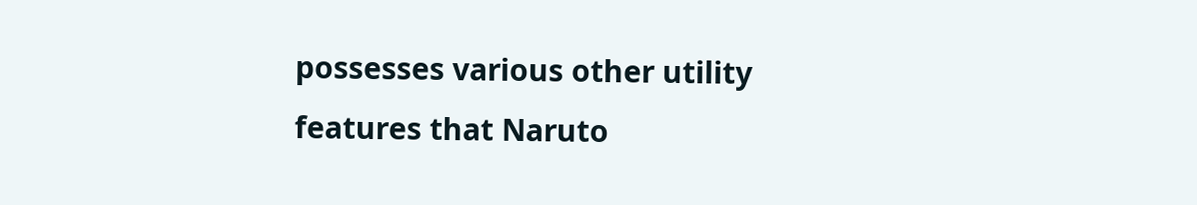possesses various other utility features that Naruto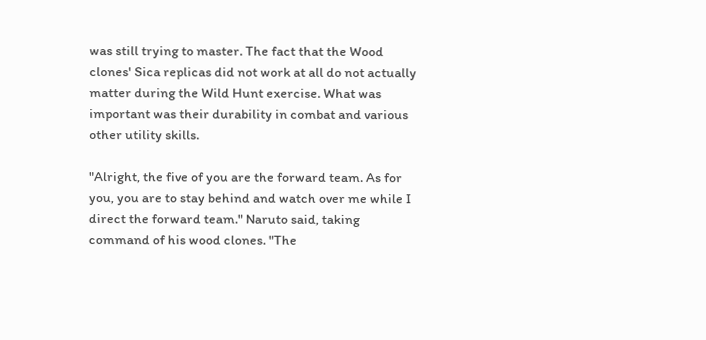was still trying to master. The fact that the Wood clones' Sica replicas did not work at all do not actually matter during the Wild Hunt exercise. What was important was their durability in combat and various other utility skills.

"Alright, the five of you are the forward team. As for you, you are to stay behind and watch over me while I direct the forward team." Naruto said, taking command of his wood clones. "The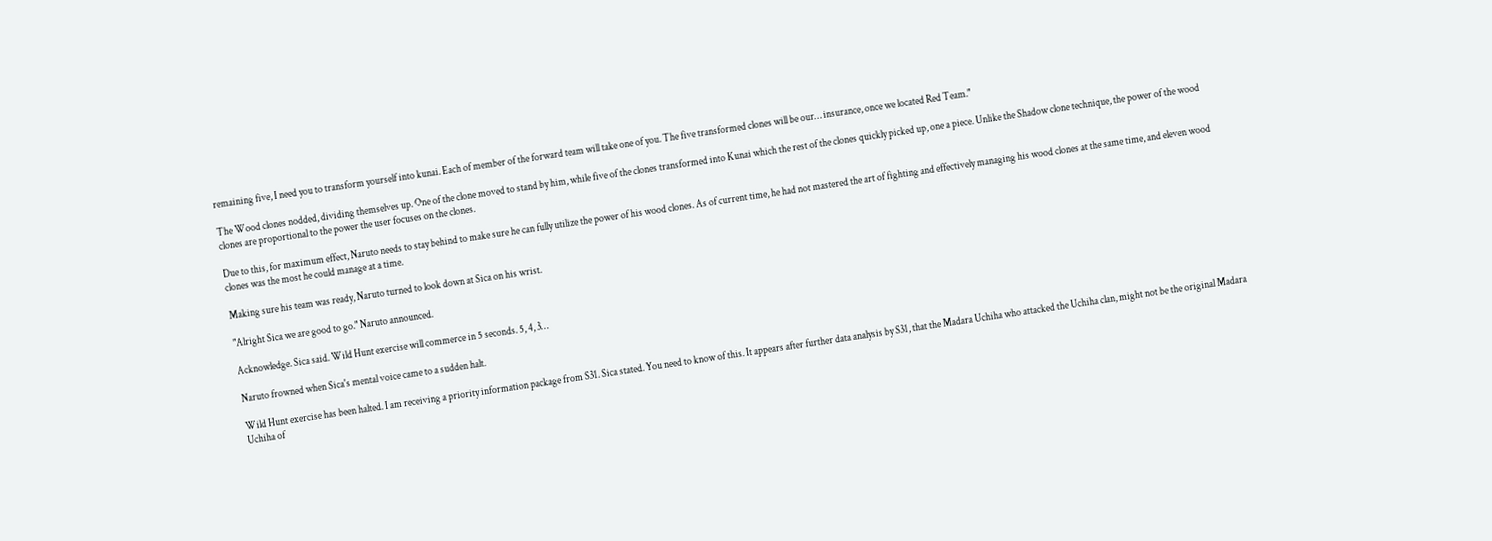remaining five, I need you to transform yourself into kunai. Each of member of the forward team will take one of you. The five transformed clones will be our… insurance, once we located Red Team."

The Wood clones nodded, dividing themselves up. One of the clone moved to stand by him, while five of the clones transformed into Kunai which the rest of the clones quickly picked up, one a piece. Unlike the Shadow clone technique, the power of the wood clones are proportional to the power the user focuses on the clones.

Due to this, for maximum effect, Naruto needs to stay behind to make sure he can fully utilize the power of his wood clones. As of current time, he had not mastered the art of fighting and effectively managing his wood clones at the same time, and eleven wood clones was the most he could manage at a time.

Making sure his team was ready, Naruto turned to look down at Sica on his wrist.

"Alright Sica we are good to go." Naruto announced.

Acknowledge. Sica said. Wild Hunt exercise will commerce in 5 seconds. 5, 4, 3…

Naruto frowned when Sica's mental voice came to a sudden halt.

Wild Hunt exercise has been halted. I am receiving a priority information package from S31. Sica stated. You need to know of this. It appears after further data analysis by S31, that the Madara Uchiha who attacked the Uchiha clan, might not be the original Madara Uchiha of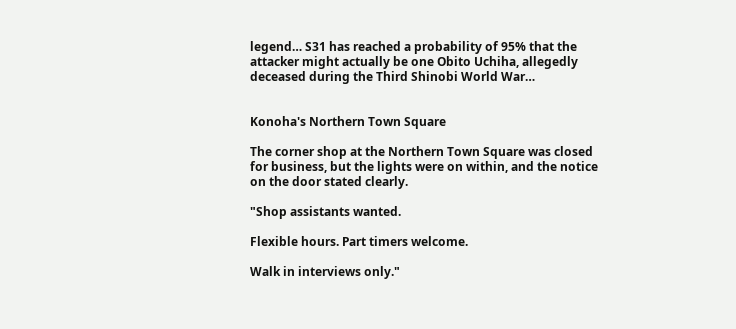legend… S31 has reached a probability of 95% that the attacker might actually be one Obito Uchiha, allegedly deceased during the Third Shinobi World War…


Konoha's Northern Town Square

The corner shop at the Northern Town Square was closed for business, but the lights were on within, and the notice on the door stated clearly.

"Shop assistants wanted.

Flexible hours. Part timers welcome.

Walk in interviews only."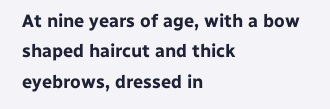At nine years of age, with a bow shaped haircut and thick eyebrows, dressed in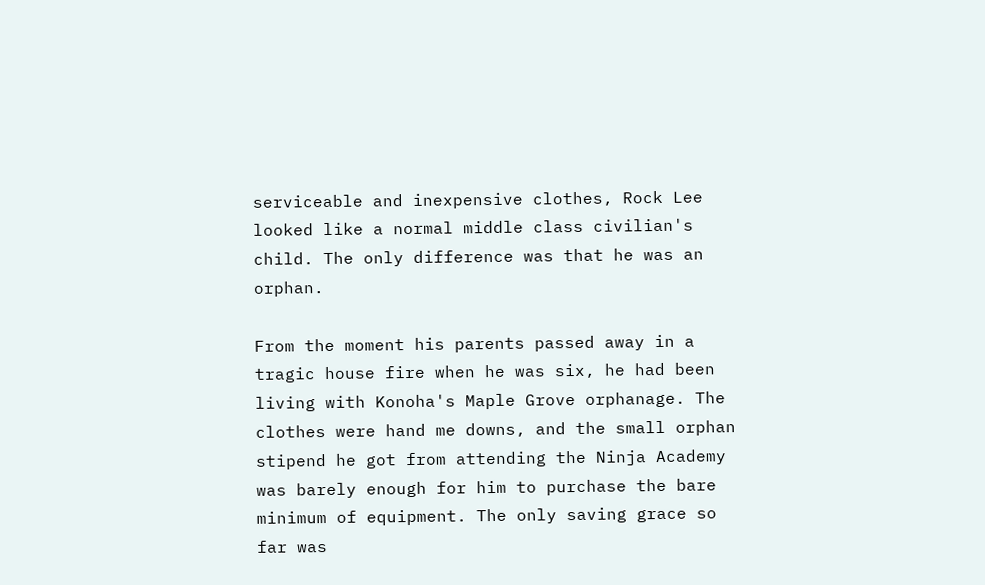serviceable and inexpensive clothes, Rock Lee looked like a normal middle class civilian's child. The only difference was that he was an orphan.

From the moment his parents passed away in a tragic house fire when he was six, he had been living with Konoha's Maple Grove orphanage. The clothes were hand me downs, and the small orphan stipend he got from attending the Ninja Academy was barely enough for him to purchase the bare minimum of equipment. The only saving grace so far was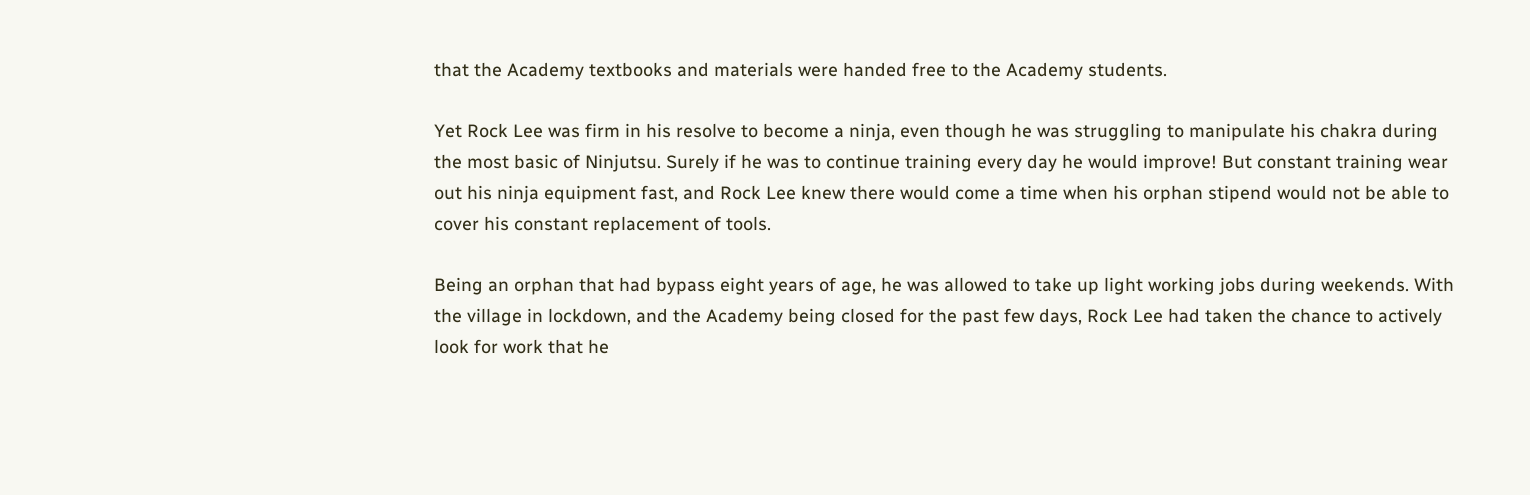that the Academy textbooks and materials were handed free to the Academy students.

Yet Rock Lee was firm in his resolve to become a ninja, even though he was struggling to manipulate his chakra during the most basic of Ninjutsu. Surely if he was to continue training every day he would improve! But constant training wear out his ninja equipment fast, and Rock Lee knew there would come a time when his orphan stipend would not be able to cover his constant replacement of tools.

Being an orphan that had bypass eight years of age, he was allowed to take up light working jobs during weekends. With the village in lockdown, and the Academy being closed for the past few days, Rock Lee had taken the chance to actively look for work that he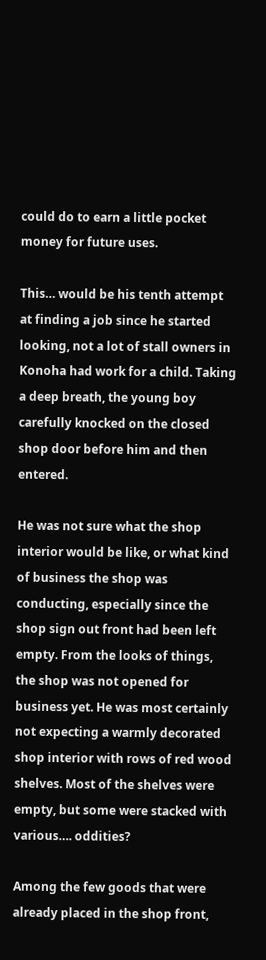could do to earn a little pocket money for future uses.

This… would be his tenth attempt at finding a job since he started looking, not a lot of stall owners in Konoha had work for a child. Taking a deep breath, the young boy carefully knocked on the closed shop door before him and then entered.

He was not sure what the shop interior would be like, or what kind of business the shop was conducting, especially since the shop sign out front had been left empty. From the looks of things, the shop was not opened for business yet. He was most certainly not expecting a warmly decorated shop interior with rows of red wood shelves. Most of the shelves were empty, but some were stacked with various…. oddities?

Among the few goods that were already placed in the shop front,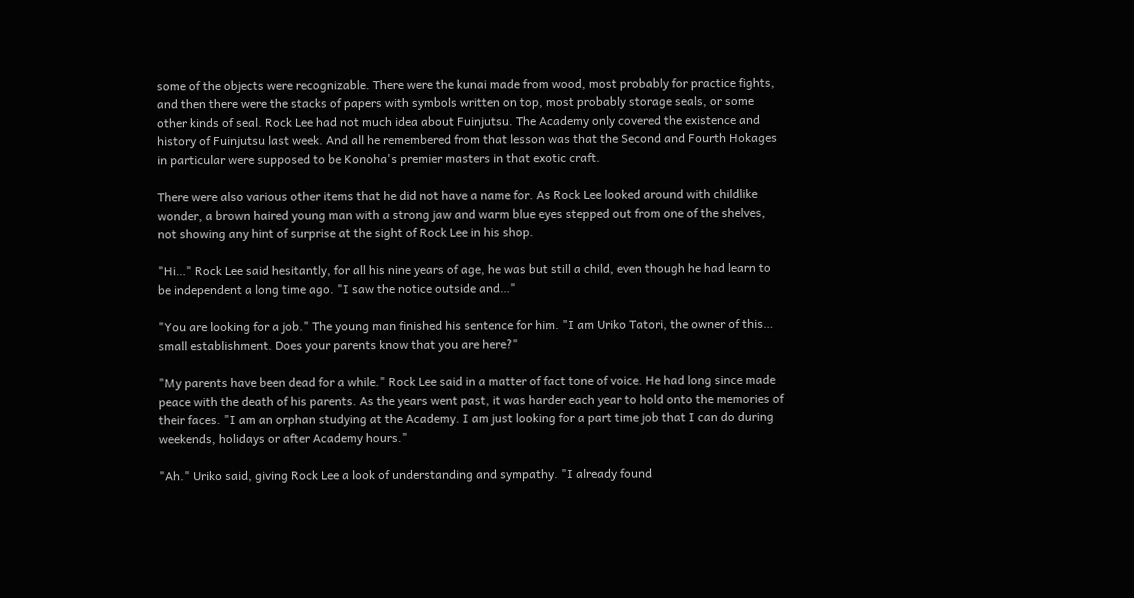some of the objects were recognizable. There were the kunai made from wood, most probably for practice fights, and then there were the stacks of papers with symbols written on top, most probably storage seals, or some other kinds of seal. Rock Lee had not much idea about Fuinjutsu. The Academy only covered the existence and history of Fuinjutsu last week. And all he remembered from that lesson was that the Second and Fourth Hokages in particular were supposed to be Konoha's premier masters in that exotic craft.

There were also various other items that he did not have a name for. As Rock Lee looked around with childlike wonder, a brown haired young man with a strong jaw and warm blue eyes stepped out from one of the shelves, not showing any hint of surprise at the sight of Rock Lee in his shop.

"Hi…" Rock Lee said hesitantly, for all his nine years of age, he was but still a child, even though he had learn to be independent a long time ago. "I saw the notice outside and…"

"You are looking for a job." The young man finished his sentence for him. "I am Uriko Tatori, the owner of this… small establishment. Does your parents know that you are here?"

"My parents have been dead for a while." Rock Lee said in a matter of fact tone of voice. He had long since made peace with the death of his parents. As the years went past, it was harder each year to hold onto the memories of their faces. "I am an orphan studying at the Academy. I am just looking for a part time job that I can do during weekends, holidays or after Academy hours."

"Ah." Uriko said, giving Rock Lee a look of understanding and sympathy. "I already found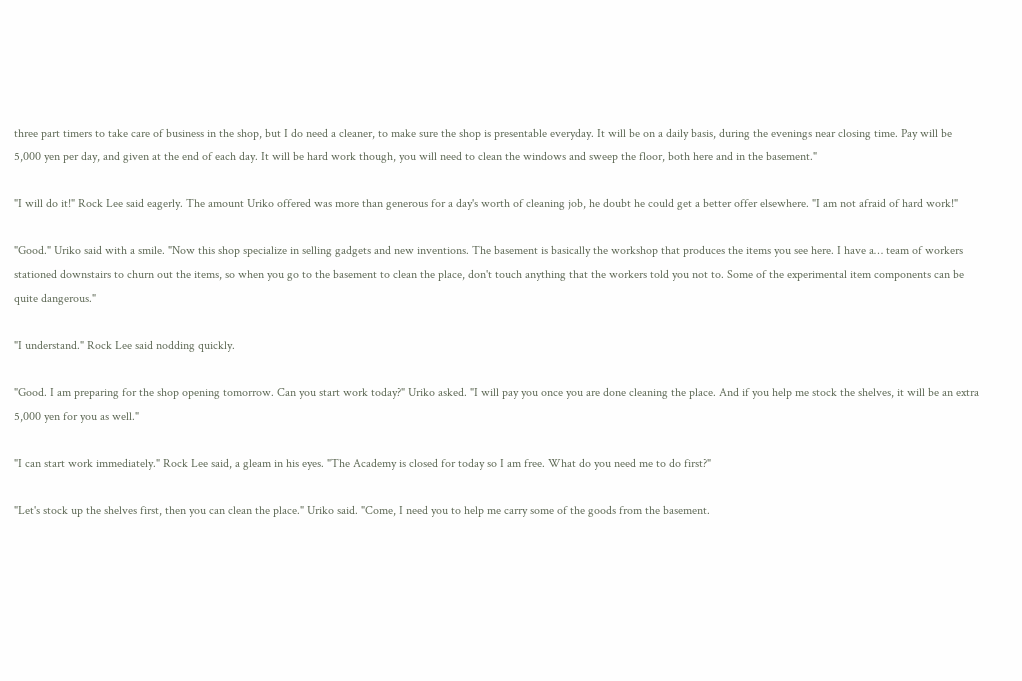three part timers to take care of business in the shop, but I do need a cleaner, to make sure the shop is presentable everyday. It will be on a daily basis, during the evenings near closing time. Pay will be 5,000 yen per day, and given at the end of each day. It will be hard work though, you will need to clean the windows and sweep the floor, both here and in the basement."

"I will do it!" Rock Lee said eagerly. The amount Uriko offered was more than generous for a day's worth of cleaning job, he doubt he could get a better offer elsewhere. "I am not afraid of hard work!"

"Good." Uriko said with a smile. "Now this shop specialize in selling gadgets and new inventions. The basement is basically the workshop that produces the items you see here. I have a… team of workers stationed downstairs to churn out the items, so when you go to the basement to clean the place, don't touch anything that the workers told you not to. Some of the experimental item components can be quite dangerous."

"I understand." Rock Lee said nodding quickly.

"Good. I am preparing for the shop opening tomorrow. Can you start work today?" Uriko asked. "I will pay you once you are done cleaning the place. And if you help me stock the shelves, it will be an extra 5,000 yen for you as well."

"I can start work immediately." Rock Lee said, a gleam in his eyes. "The Academy is closed for today so I am free. What do you need me to do first?"

"Let's stock up the shelves first, then you can clean the place." Uriko said. "Come, I need you to help me carry some of the goods from the basement.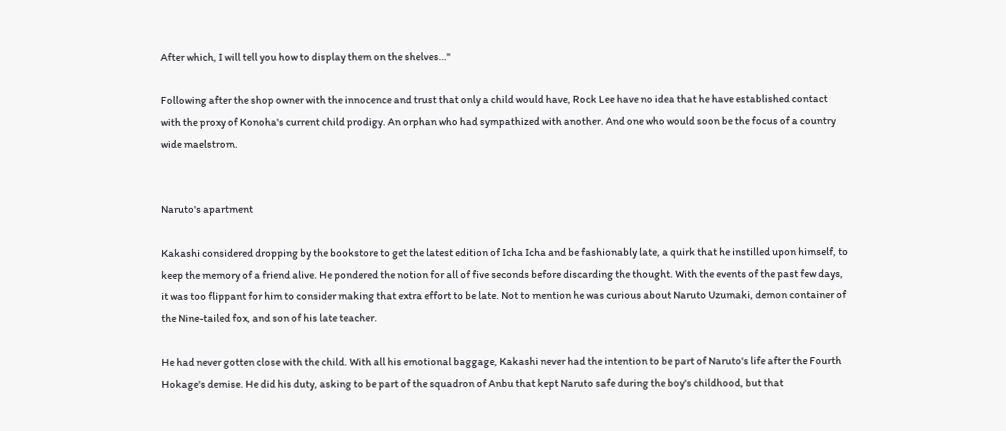After which, I will tell you how to display them on the shelves…"

Following after the shop owner with the innocence and trust that only a child would have, Rock Lee have no idea that he have established contact with the proxy of Konoha's current child prodigy. An orphan who had sympathized with another. And one who would soon be the focus of a country wide maelstrom.


Naruto's apartment

Kakashi considered dropping by the bookstore to get the latest edition of Icha Icha and be fashionably late, a quirk that he instilled upon himself, to keep the memory of a friend alive. He pondered the notion for all of five seconds before discarding the thought. With the events of the past few days, it was too flippant for him to consider making that extra effort to be late. Not to mention he was curious about Naruto Uzumaki, demon container of the Nine-tailed fox, and son of his late teacher.

He had never gotten close with the child. With all his emotional baggage, Kakashi never had the intention to be part of Naruto's life after the Fourth Hokage's demise. He did his duty, asking to be part of the squadron of Anbu that kept Naruto safe during the boy's childhood, but that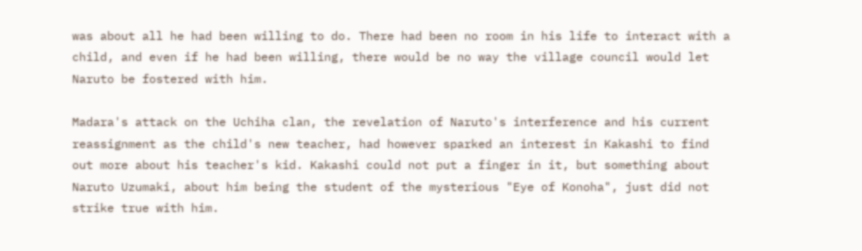was about all he had been willing to do. There had been no room in his life to interact with a child, and even if he had been willing, there would be no way the village council would let Naruto be fostered with him.

Madara's attack on the Uchiha clan, the revelation of Naruto's interference and his current reassignment as the child's new teacher, had however sparked an interest in Kakashi to find out more about his teacher's kid. Kakashi could not put a finger in it, but something about Naruto Uzumaki, about him being the student of the mysterious "Eye of Konoha", just did not strike true with him.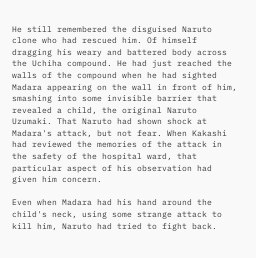He still remembered the disguised Naruto clone who had rescued him. Of himself dragging his weary and battered body across the Uchiha compound. He had just reached the walls of the compound when he had sighted Madara appearing on the wall in front of him, smashing into some invisible barrier that revealed a child, the original Naruto Uzumaki. That Naruto had shown shock at Madara's attack, but not fear. When Kakashi had reviewed the memories of the attack in the safety of the hospital ward, that particular aspect of his observation had given him concern.

Even when Madara had his hand around the child's neck, using some strange attack to kill him, Naruto had tried to fight back.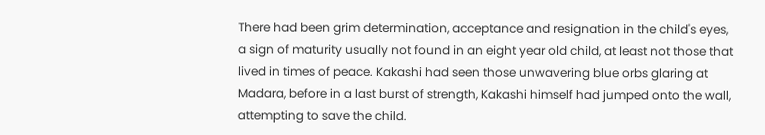There had been grim determination, acceptance and resignation in the child's eyes, a sign of maturity usually not found in an eight year old child, at least not those that lived in times of peace. Kakashi had seen those unwavering blue orbs glaring at Madara, before in a last burst of strength, Kakashi himself had jumped onto the wall, attempting to save the child.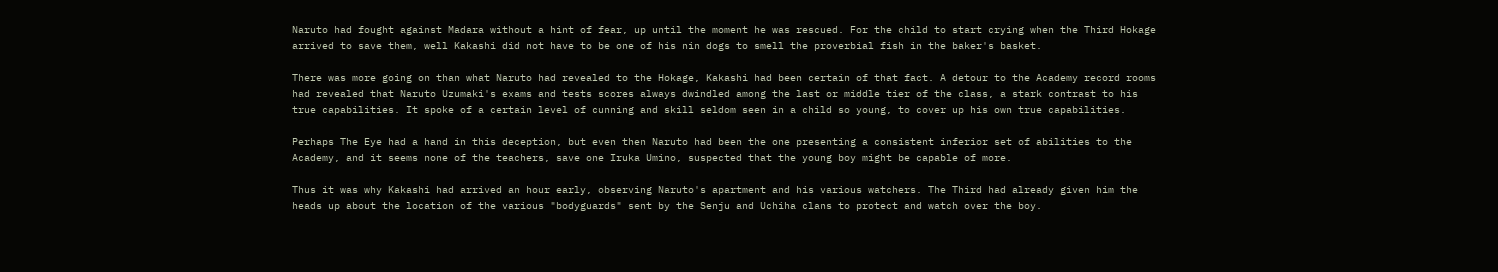Naruto had fought against Madara without a hint of fear, up until the moment he was rescued. For the child to start crying when the Third Hokage arrived to save them, well Kakashi did not have to be one of his nin dogs to smell the proverbial fish in the baker's basket.

There was more going on than what Naruto had revealed to the Hokage, Kakashi had been certain of that fact. A detour to the Academy record rooms had revealed that Naruto Uzumaki's exams and tests scores always dwindled among the last or middle tier of the class, a stark contrast to his true capabilities. It spoke of a certain level of cunning and skill seldom seen in a child so young, to cover up his own true capabilities.

Perhaps The Eye had a hand in this deception, but even then Naruto had been the one presenting a consistent inferior set of abilities to the Academy, and it seems none of the teachers, save one Iruka Umino, suspected that the young boy might be capable of more.

Thus it was why Kakashi had arrived an hour early, observing Naruto's apartment and his various watchers. The Third had already given him the heads up about the location of the various "bodyguards" sent by the Senju and Uchiha clans to protect and watch over the boy.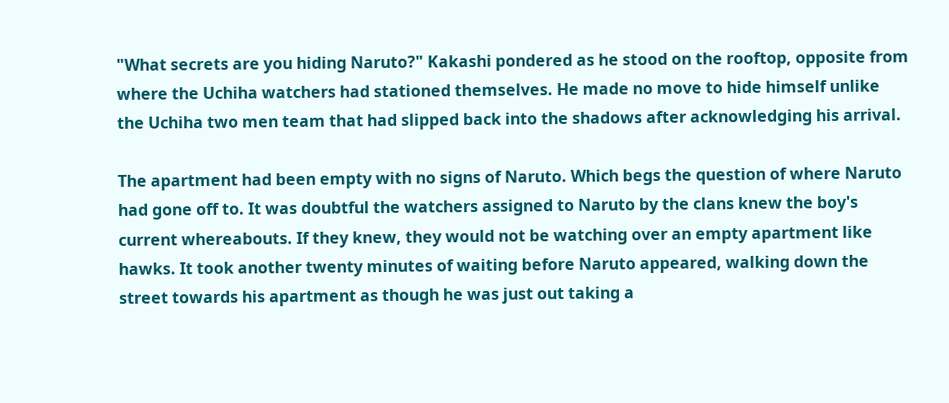"What secrets are you hiding Naruto?" Kakashi pondered as he stood on the rooftop, opposite from where the Uchiha watchers had stationed themselves. He made no move to hide himself unlike the Uchiha two men team that had slipped back into the shadows after acknowledging his arrival.

The apartment had been empty with no signs of Naruto. Which begs the question of where Naruto had gone off to. It was doubtful the watchers assigned to Naruto by the clans knew the boy's current whereabouts. If they knew, they would not be watching over an empty apartment like hawks. It took another twenty minutes of waiting before Naruto appeared, walking down the street towards his apartment as though he was just out taking a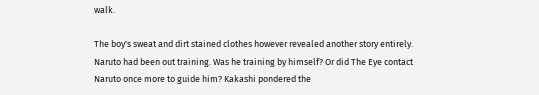walk.

The boy's sweat and dirt stained clothes however revealed another story entirely. Naruto had been out training. Was he training by himself? Or did The Eye contact Naruto once more to guide him? Kakashi pondered the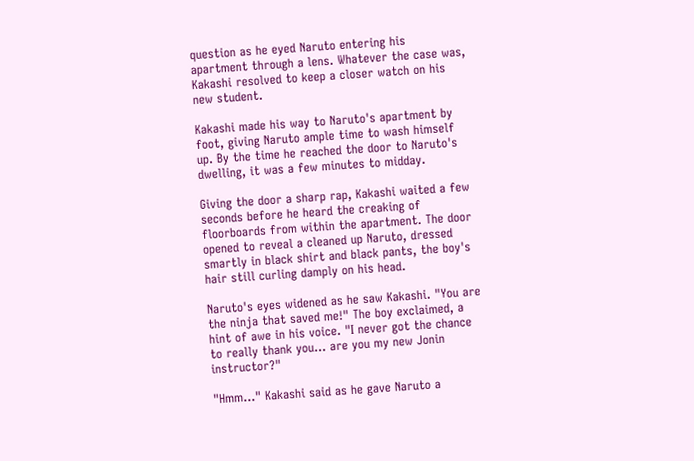question as he eyed Naruto entering his apartment through a lens. Whatever the case was, Kakashi resolved to keep a closer watch on his new student.

Kakashi made his way to Naruto's apartment by foot, giving Naruto ample time to wash himself up. By the time he reached the door to Naruto's dwelling, it was a few minutes to midday.

Giving the door a sharp rap, Kakashi waited a few seconds before he heard the creaking of floorboards from within the apartment. The door opened to reveal a cleaned up Naruto, dressed smartly in black shirt and black pants, the boy's hair still curling damply on his head.

Naruto's eyes widened as he saw Kakashi. "You are the ninja that saved me!" The boy exclaimed, a hint of awe in his voice. "I never got the chance to really thank you… are you my new Jonin instructor?"

"Hmm…" Kakashi said as he gave Naruto a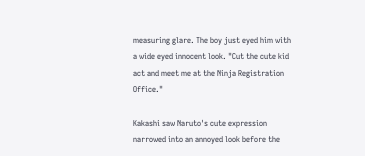measuring glare. The boy just eyed him with a wide eyed innocent look. "Cut the cute kid act and meet me at the Ninja Registration Office."

Kakashi saw Naruto's cute expression narrowed into an annoyed look before the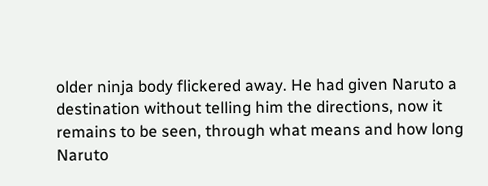older ninja body flickered away. He had given Naruto a destination without telling him the directions, now it remains to be seen, through what means and how long Naruto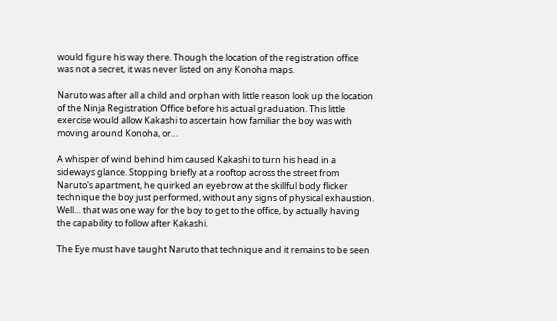would figure his way there. Though the location of the registration office was not a secret, it was never listed on any Konoha maps.

Naruto was after all a child and orphan with little reason look up the location of the Ninja Registration Office before his actual graduation. This little exercise would allow Kakashi to ascertain how familiar the boy was with moving around Konoha, or…

A whisper of wind behind him caused Kakashi to turn his head in a sideways glance. Stopping briefly at a rooftop across the street from Naruto's apartment, he quirked an eyebrow at the skillful body flicker technique the boy just performed, without any signs of physical exhaustion. Well… that was one way for the boy to get to the office, by actually having the capability to follow after Kakashi.

The Eye must have taught Naruto that technique and it remains to be seen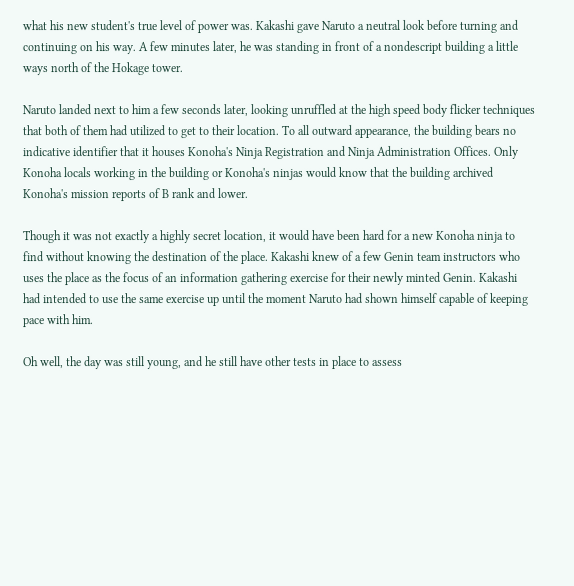what his new student's true level of power was. Kakashi gave Naruto a neutral look before turning and continuing on his way. A few minutes later, he was standing in front of a nondescript building a little ways north of the Hokage tower.

Naruto landed next to him a few seconds later, looking unruffled at the high speed body flicker techniques that both of them had utilized to get to their location. To all outward appearance, the building bears no indicative identifier that it houses Konoha's Ninja Registration and Ninja Administration Offices. Only Konoha locals working in the building or Konoha's ninjas would know that the building archived Konoha's mission reports of B rank and lower.

Though it was not exactly a highly secret location, it would have been hard for a new Konoha ninja to find without knowing the destination of the place. Kakashi knew of a few Genin team instructors who uses the place as the focus of an information gathering exercise for their newly minted Genin. Kakashi had intended to use the same exercise up until the moment Naruto had shown himself capable of keeping pace with him.

Oh well, the day was still young, and he still have other tests in place to assess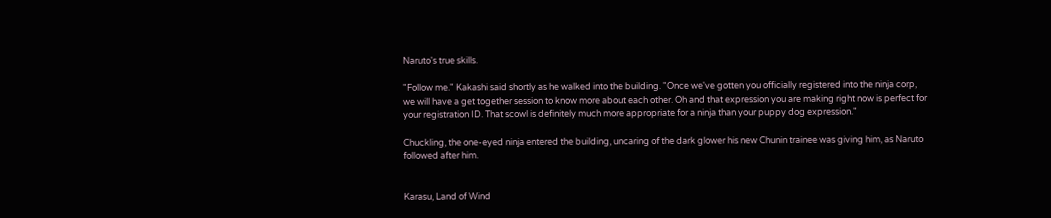Naruto's true skills.

"Follow me." Kakashi said shortly as he walked into the building. "Once we've gotten you officially registered into the ninja corp, we will have a get together session to know more about each other. Oh and that expression you are making right now is perfect for your registration ID. That scowl is definitely much more appropriate for a ninja than your puppy dog expression."

Chuckling, the one-eyed ninja entered the building, uncaring of the dark glower his new Chunin trainee was giving him, as Naruto followed after him.


Karasu, Land of Wind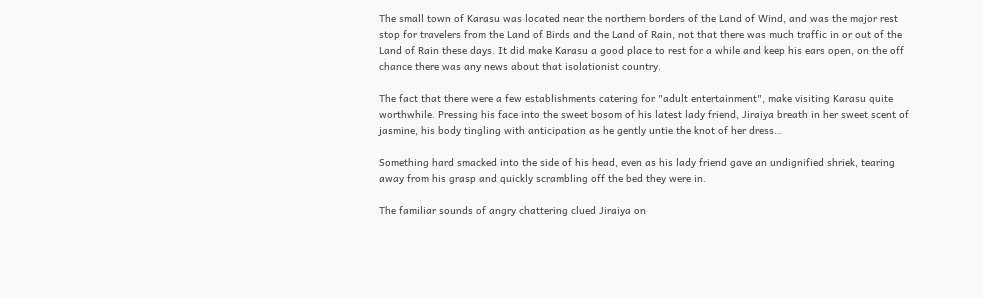The small town of Karasu was located near the northern borders of the Land of Wind, and was the major rest stop for travelers from the Land of Birds and the Land of Rain, not that there was much traffic in or out of the Land of Rain these days. It did make Karasu a good place to rest for a while and keep his ears open, on the off chance there was any news about that isolationist country.

The fact that there were a few establishments catering for "adult entertainment", make visiting Karasu quite worthwhile. Pressing his face into the sweet bosom of his latest lady friend, Jiraiya breath in her sweet scent of jasmine, his body tingling with anticipation as he gently untie the knot of her dress…

Something hard smacked into the side of his head, even as his lady friend gave an undignified shriek, tearing away from his grasp and quickly scrambling off the bed they were in.

The familiar sounds of angry chattering clued Jiraiya on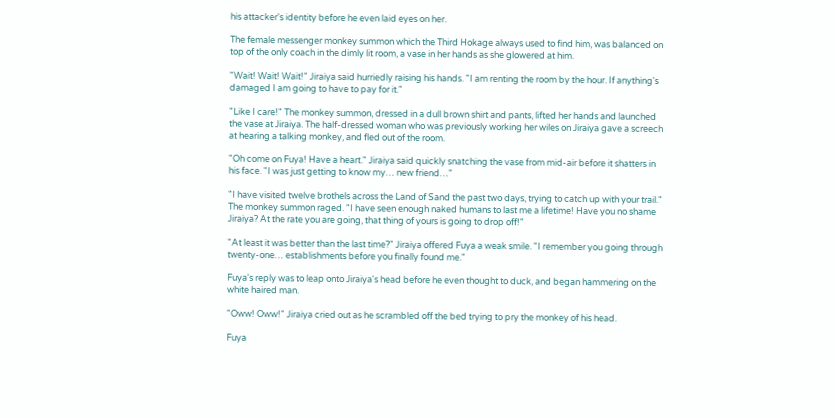his attacker's identity before he even laid eyes on her.

The female messenger monkey summon which the Third Hokage always used to find him, was balanced on top of the only coach in the dimly lit room, a vase in her hands as she glowered at him.

"Wait! Wait! Wait!" Jiraiya said hurriedly raising his hands. "I am renting the room by the hour. If anything's damaged I am going to have to pay for it."

"Like I care!" The monkey summon, dressed in a dull brown shirt and pants, lifted her hands and launched the vase at Jiraiya. The half-dressed woman who was previously working her wiles on Jiraiya gave a screech at hearing a talking monkey, and fled out of the room.

"Oh come on Fuya! Have a heart." Jiraiya said quickly snatching the vase from mid-air before it shatters in his face. "I was just getting to know my… new friend…"

"I have visited twelve brothels across the Land of Sand the past two days, trying to catch up with your trail." The monkey summon raged. "I have seen enough naked humans to last me a lifetime! Have you no shame Jiraiya? At the rate you are going, that thing of yours is going to drop off!"

"At least it was better than the last time?" Jiraiya offered Fuya a weak smile. "I remember you going through twenty-one… establishments before you finally found me."

Fuya's reply was to leap onto Jiraiya's head before he even thought to duck, and began hammering on the white haired man.

"Oww! Oww!" Jiraiya cried out as he scrambled off the bed trying to pry the monkey of his head.

Fuya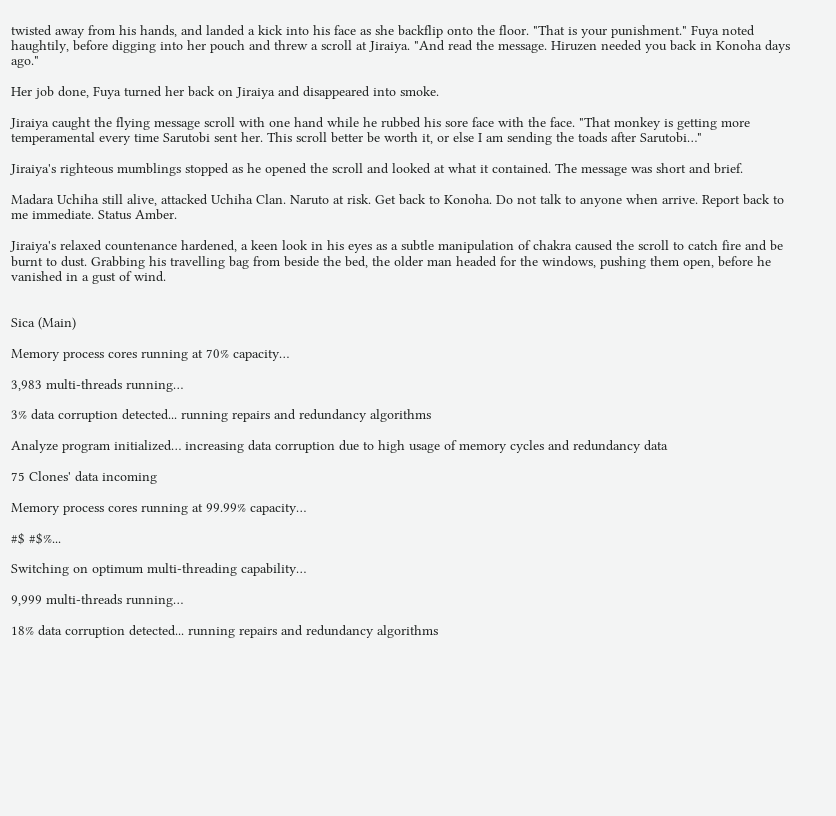twisted away from his hands, and landed a kick into his face as she backflip onto the floor. "That is your punishment." Fuya noted haughtily, before digging into her pouch and threw a scroll at Jiraiya. "And read the message. Hiruzen needed you back in Konoha days ago."

Her job done, Fuya turned her back on Jiraiya and disappeared into smoke.

Jiraiya caught the flying message scroll with one hand while he rubbed his sore face with the face. "That monkey is getting more temperamental every time Sarutobi sent her. This scroll better be worth it, or else I am sending the toads after Sarutobi…"

Jiraiya's righteous mumblings stopped as he opened the scroll and looked at what it contained. The message was short and brief.

Madara Uchiha still alive, attacked Uchiha Clan. Naruto at risk. Get back to Konoha. Do not talk to anyone when arrive. Report back to me immediate. Status Amber.

Jiraiya's relaxed countenance hardened, a keen look in his eyes as a subtle manipulation of chakra caused the scroll to catch fire and be burnt to dust. Grabbing his travelling bag from beside the bed, the older man headed for the windows, pushing them open, before he vanished in a gust of wind.


Sica (Main)

Memory process cores running at 70% capacity…

3,983 multi-threads running…

3% data corruption detected... running repairs and redundancy algorithms

Analyze program initialized… increasing data corruption due to high usage of memory cycles and redundancy data

75 Clones' data incoming

Memory process cores running at 99.99% capacity…

#$ #$%...

Switching on optimum multi-threading capability…

9,999 multi-threads running…

18% data corruption detected... running repairs and redundancy algorithms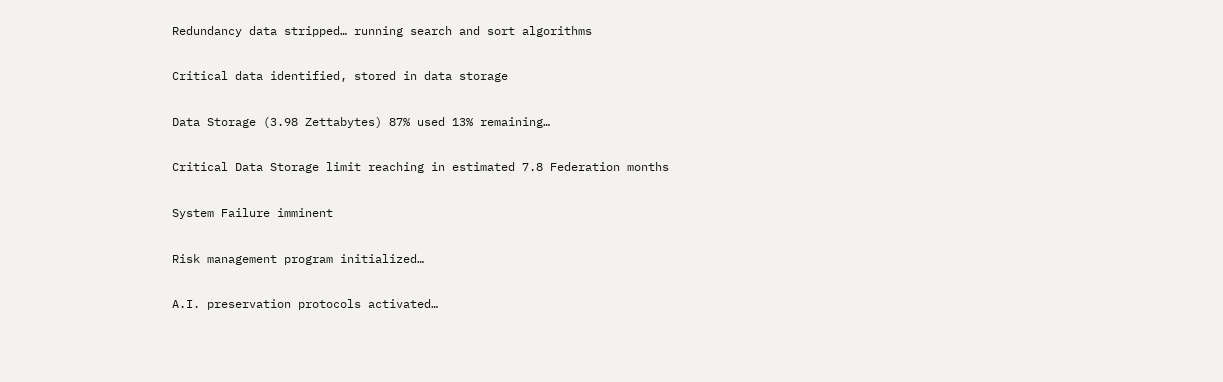Redundancy data stripped… running search and sort algorithms

Critical data identified, stored in data storage

Data Storage (3.98 Zettabytes) 87% used 13% remaining…

Critical Data Storage limit reaching in estimated 7.8 Federation months

System Failure imminent

Risk management program initialized…

A.I. preservation protocols activated…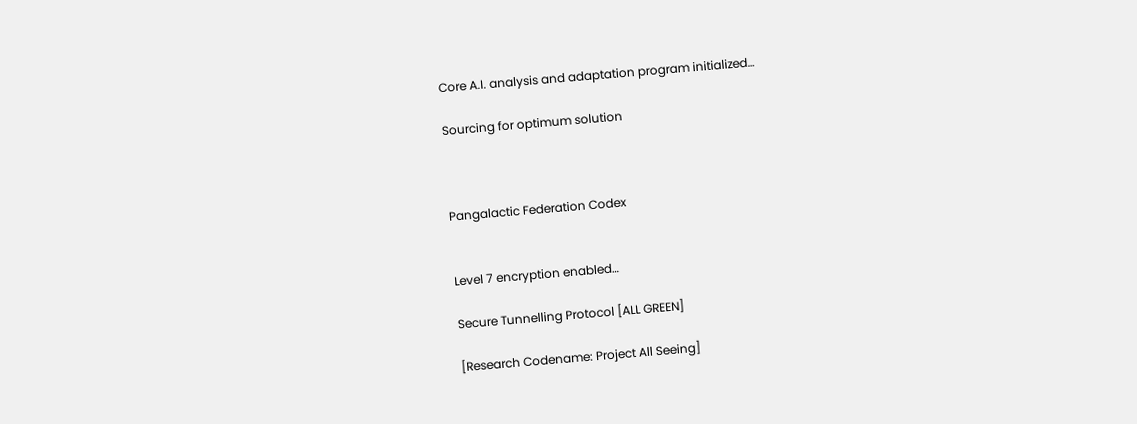Core A.I. analysis and adaptation program initialized…

Sourcing for optimum solution



Pangalactic Federation Codex


Level 7 encryption enabled…

Secure Tunnelling Protocol [ALL GREEN]

[Research Codename: Project All Seeing]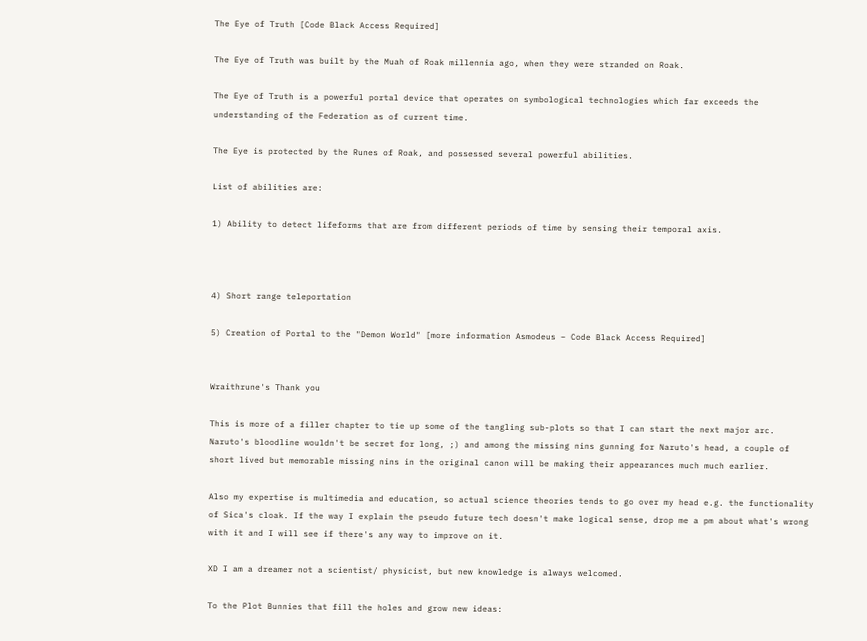The Eye of Truth [Code Black Access Required]

The Eye of Truth was built by the Muah of Roak millennia ago, when they were stranded on Roak.

The Eye of Truth is a powerful portal device that operates on symbological technologies which far exceeds the understanding of the Federation as of current time.

The Eye is protected by the Runes of Roak, and possessed several powerful abilities.

List of abilities are:

1) Ability to detect lifeforms that are from different periods of time by sensing their temporal axis.



4) Short range teleportation

5) Creation of Portal to the "Demon World" [more information Asmodeus – Code Black Access Required]


Wraithrune's Thank you

This is more of a filler chapter to tie up some of the tangling sub-plots so that I can start the next major arc. Naruto's bloodline wouldn't be secret for long, ;) and among the missing nins gunning for Naruto's head, a couple of short lived but memorable missing nins in the original canon will be making their appearances much much earlier.

Also my expertise is multimedia and education, so actual science theories tends to go over my head e.g. the functionality of Sica's cloak. If the way I explain the pseudo future tech doesn't make logical sense, drop me a pm about what's wrong with it and I will see if there's any way to improve on it.

XD I am a dreamer not a scientist/ physicist, but new knowledge is always welcomed.

To the Plot Bunnies that fill the holes and grow new ideas: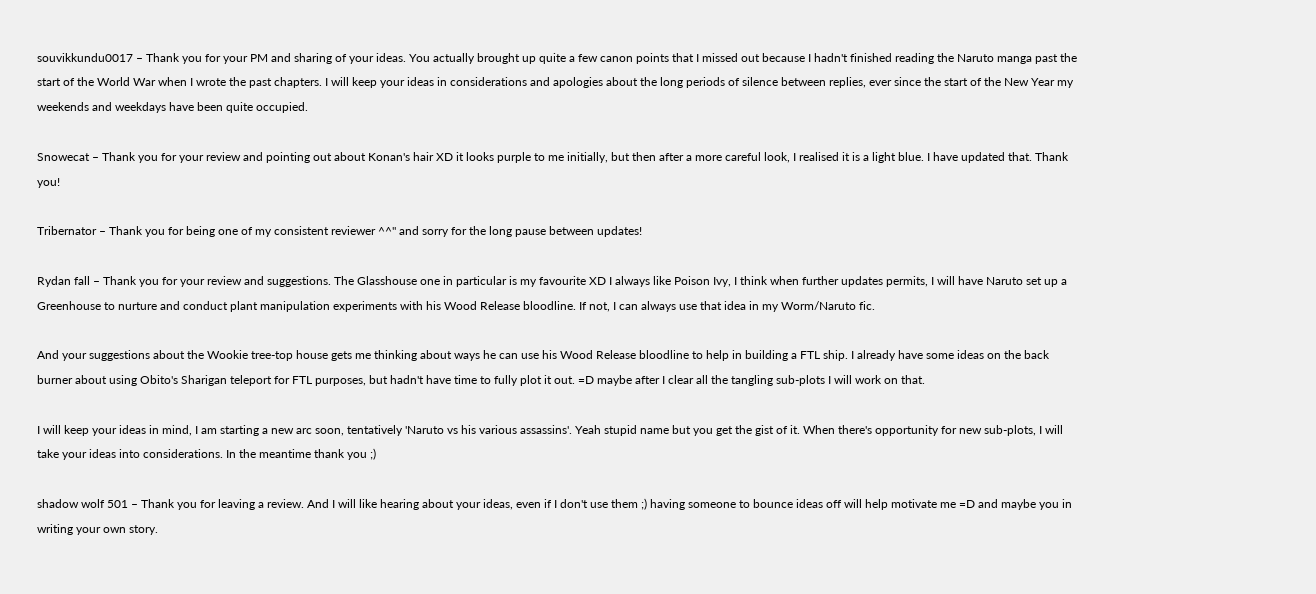souvikkundu0017 – Thank you for your PM and sharing of your ideas. You actually brought up quite a few canon points that I missed out because I hadn't finished reading the Naruto manga past the start of the World War when I wrote the past chapters. I will keep your ideas in considerations and apologies about the long periods of silence between replies, ever since the start of the New Year my weekends and weekdays have been quite occupied.

Snowecat – Thank you for your review and pointing out about Konan's hair XD it looks purple to me initially, but then after a more careful look, I realised it is a light blue. I have updated that. Thank you!

Tribernator – Thank you for being one of my consistent reviewer ^^" and sorry for the long pause between updates!

Rydan fall – Thank you for your review and suggestions. The Glasshouse one in particular is my favourite XD I always like Poison Ivy, I think when further updates permits, I will have Naruto set up a Greenhouse to nurture and conduct plant manipulation experiments with his Wood Release bloodline. If not, I can always use that idea in my Worm/Naruto fic.

And your suggestions about the Wookie tree-top house gets me thinking about ways he can use his Wood Release bloodline to help in building a FTL ship. I already have some ideas on the back burner about using Obito's Sharigan teleport for FTL purposes, but hadn't have time to fully plot it out. =D maybe after I clear all the tangling sub-plots I will work on that.

I will keep your ideas in mind, I am starting a new arc soon, tentatively 'Naruto vs his various assassins'. Yeah stupid name but you get the gist of it. When there's opportunity for new sub-plots, I will take your ideas into considerations. In the meantime thank you ;)

shadow wolf 501 – Thank you for leaving a review. And I will like hearing about your ideas, even if I don't use them ;) having someone to bounce ideas off will help motivate me =D and maybe you in writing your own story.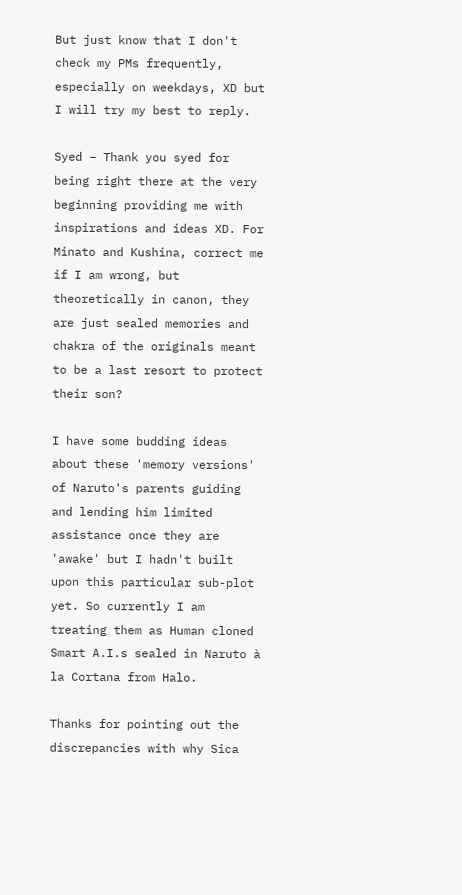But just know that I don't check my PMs frequently, especially on weekdays, XD but I will try my best to reply.

Syed – Thank you syed for being right there at the very beginning providing me with inspirations and ideas XD. For Minato and Kushina, correct me if I am wrong, but theoretically in canon, they are just sealed memories and chakra of the originals meant to be a last resort to protect their son?

I have some budding ideas about these 'memory versions' of Naruto's parents guiding and lending him limited assistance once they are 'awake' but I hadn't built upon this particular sub-plot yet. So currently I am treating them as Human cloned Smart A.I.s sealed in Naruto à la Cortana from Halo.

Thanks for pointing out the discrepancies with why Sica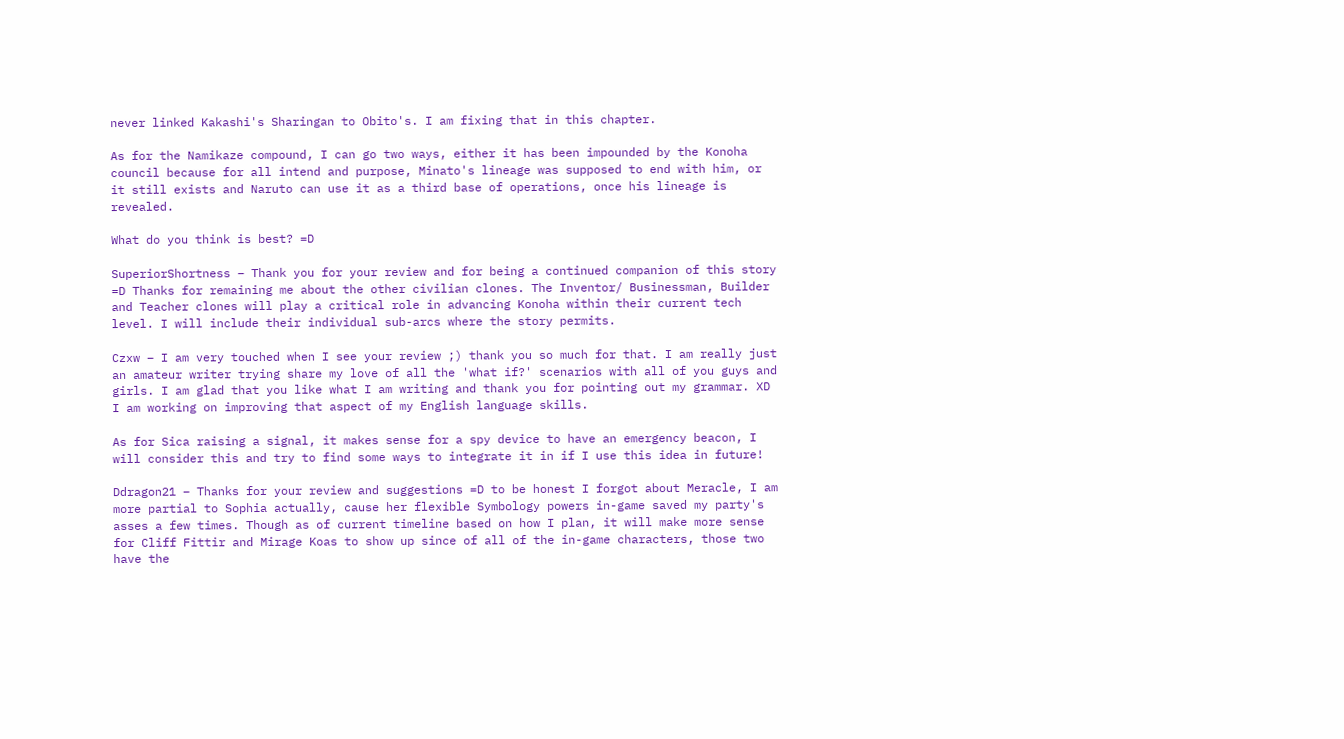never linked Kakashi's Sharingan to Obito's. I am fixing that in this chapter.

As for the Namikaze compound, I can go two ways, either it has been impounded by the Konoha council because for all intend and purpose, Minato's lineage was supposed to end with him, or it still exists and Naruto can use it as a third base of operations, once his lineage is revealed.

What do you think is best? =D

SuperiorShortness – Thank you for your review and for being a continued companion of this story =D Thanks for remaining me about the other civilian clones. The Inventor/ Businessman, Builder and Teacher clones will play a critical role in advancing Konoha within their current tech level. I will include their individual sub-arcs where the story permits.

Czxw – I am very touched when I see your review ;) thank you so much for that. I am really just an amateur writer trying share my love of all the 'what if?' scenarios with all of you guys and girls. I am glad that you like what I am writing and thank you for pointing out my grammar. XD I am working on improving that aspect of my English language skills.

As for Sica raising a signal, it makes sense for a spy device to have an emergency beacon, I will consider this and try to find some ways to integrate it in if I use this idea in future!

Ddragon21 – Thanks for your review and suggestions =D to be honest I forgot about Meracle, I am more partial to Sophia actually, cause her flexible Symbology powers in-game saved my party's asses a few times. Though as of current timeline based on how I plan, it will make more sense for Cliff Fittir and Mirage Koas to show up since of all of the in-game characters, those two have the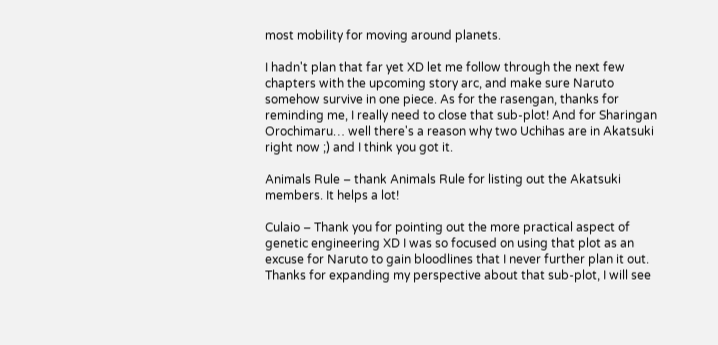most mobility for moving around planets.

I hadn't plan that far yet XD let me follow through the next few chapters with the upcoming story arc, and make sure Naruto somehow survive in one piece. As for the rasengan, thanks for reminding me, I really need to close that sub-plot! And for Sharingan Orochimaru… well there's a reason why two Uchihas are in Akatsuki right now ;) and I think you got it.

Animals Rule – thank Animals Rule for listing out the Akatsuki members. It helps a lot!

Culaio – Thank you for pointing out the more practical aspect of genetic engineering XD I was so focused on using that plot as an excuse for Naruto to gain bloodlines that I never further plan it out. Thanks for expanding my perspective about that sub-plot, I will see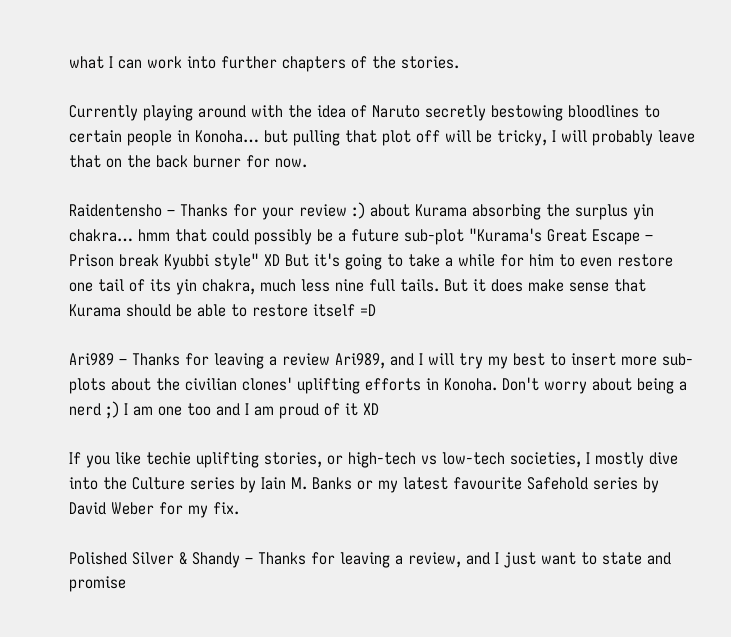what I can work into further chapters of the stories.

Currently playing around with the idea of Naruto secretly bestowing bloodlines to certain people in Konoha… but pulling that plot off will be tricky, I will probably leave that on the back burner for now.

Raidentensho – Thanks for your review :) about Kurama absorbing the surplus yin chakra… hmm that could possibly be a future sub-plot "Kurama's Great Escape – Prison break Kyubbi style" XD But it's going to take a while for him to even restore one tail of its yin chakra, much less nine full tails. But it does make sense that Kurama should be able to restore itself =D

Ari989 – Thanks for leaving a review Ari989, and I will try my best to insert more sub-plots about the civilian clones' uplifting efforts in Konoha. Don't worry about being a nerd ;) I am one too and I am proud of it XD

If you like techie uplifting stories, or high-tech vs low-tech societies, I mostly dive into the Culture series by Iain M. Banks or my latest favourite Safehold series by David Weber for my fix.

Polished Silver & Shandy – Thanks for leaving a review, and I just want to state and promise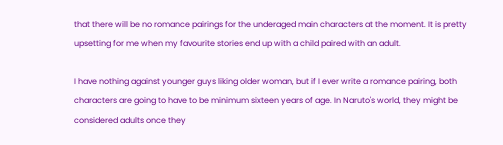that there will be no romance pairings for the underaged main characters at the moment. It is pretty upsetting for me when my favourite stories end up with a child paired with an adult.

I have nothing against younger guys liking older woman, but if I ever write a romance pairing, both characters are going to have to be minimum sixteen years of age. In Naruto's world, they might be considered adults once they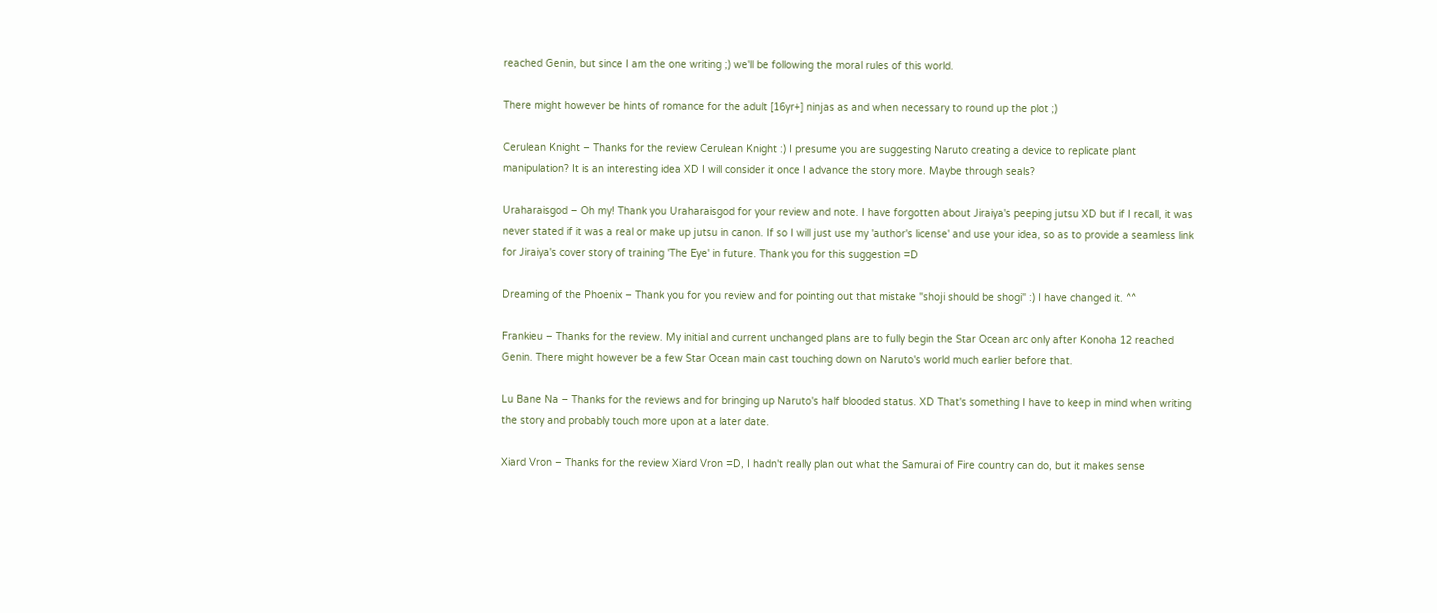reached Genin, but since I am the one writing ;) we'll be following the moral rules of this world.

There might however be hints of romance for the adult [16yr+] ninjas as and when necessary to round up the plot ;)

Cerulean Knight – Thanks for the review Cerulean Knight :) I presume you are suggesting Naruto creating a device to replicate plant manipulation? It is an interesting idea XD I will consider it once I advance the story more. Maybe through seals?

Uraharaisgod – Oh my! Thank you Uraharaisgod for your review and note. I have forgotten about Jiraiya's peeping jutsu XD but if I recall, it was never stated if it was a real or make up jutsu in canon. If so I will just use my 'author's license' and use your idea, so as to provide a seamless link for Jiraiya's cover story of training 'The Eye' in future. Thank you for this suggestion =D

Dreaming of the Phoenix – Thank you for you review and for pointing out that mistake "shoji should be shogi" :) I have changed it. ^^

Frankieu – Thanks for the review. My initial and current unchanged plans are to fully begin the Star Ocean arc only after Konoha 12 reached Genin. There might however be a few Star Ocean main cast touching down on Naruto's world much earlier before that.

Lu Bane Na – Thanks for the reviews and for bringing up Naruto's half blooded status. XD That's something I have to keep in mind when writing the story and probably touch more upon at a later date.

Xiard Vron – Thanks for the review Xiard Vron =D, I hadn't really plan out what the Samurai of Fire country can do, but it makes sense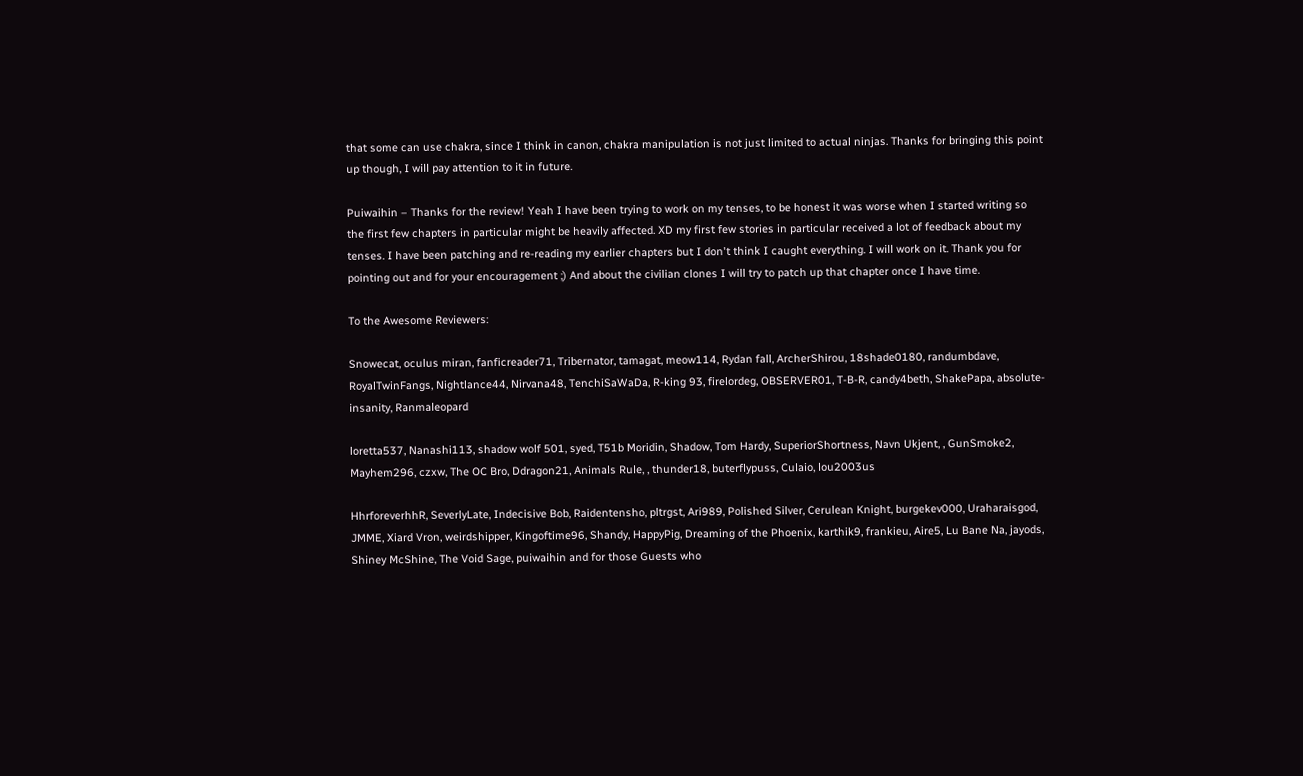that some can use chakra, since I think in canon, chakra manipulation is not just limited to actual ninjas. Thanks for bringing this point up though, I will pay attention to it in future.

Puiwaihin – Thanks for the review! Yeah I have been trying to work on my tenses, to be honest it was worse when I started writing so the first few chapters in particular might be heavily affected. XD my first few stories in particular received a lot of feedback about my tenses. I have been patching and re-reading my earlier chapters but I don't think I caught everything. I will work on it. Thank you for pointing out and for your encouragement ;) And about the civilian clones I will try to patch up that chapter once I have time.

To the Awesome Reviewers:

Snowecat, oculus miran, fanficreader71, Tribernator, tamagat, meow114, Rydan fall, ArcherShirou, 18shade0180, randumbdave, RoyalTwinFangs, Nightlance44, Nirvana48, TenchiSaWaDa, R-king 93, firelordeg, OBSERVER01, T-B-R, candy4beth, ShakePapa, absolute-insanity, Ranmaleopard

loretta537, Nanashi113, shadow wolf 501, syed, T51b Moridin, Shadow, Tom Hardy, SuperiorShortness, Navn Ukjent, , GunSmoke2, Mayhem296, czxw, The OC Bro, Ddragon21, Animals Rule, , thunder18, buterflypuss, Culaio, lou2003us

HhrforeverhhR, SeverlyLate, Indecisive Bob, Raidentensho, pltrgst, Ari989, Polished Silver, Cerulean Knight, burgekev000, Uraharaisgod, JMME, Xiard Vron, weirdshipper, Kingoftime96, Shandy, HappyPig, Dreaming of the Phoenix, karthik9, frankieu, Aire5, Lu Bane Na, jayods, Shiney McShine, The Void Sage, puiwaihin and for those Guests who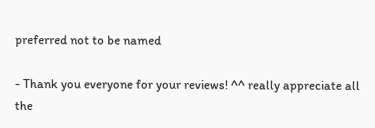preferred not to be named

- Thank you everyone for your reviews! ^^ really appreciate all the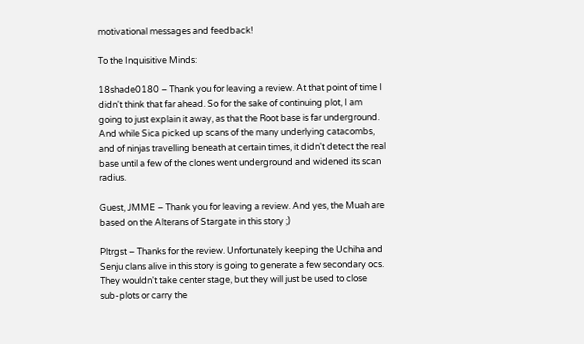motivational messages and feedback!

To the Inquisitive Minds:

18shade0180 – Thank you for leaving a review. At that point of time I didn't think that far ahead. So for the sake of continuing plot, I am going to just explain it away, as that the Root base is far underground. And while Sica picked up scans of the many underlying catacombs, and of ninjas travelling beneath at certain times, it didn't detect the real base until a few of the clones went underground and widened its scan radius.

Guest, JMME – Thank you for leaving a review. And yes, the Muah are based on the Alterans of Stargate in this story ;)

Pltrgst – Thanks for the review. Unfortunately keeping the Uchiha and Senju clans alive in this story is going to generate a few secondary ocs. They wouldn't take center stage, but they will just be used to close sub-plots or carry the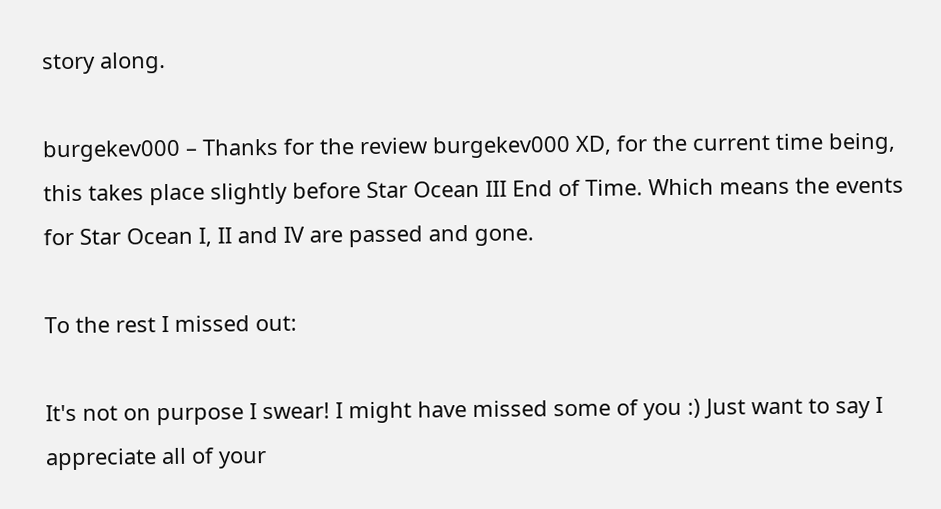story along.

burgekev000 – Thanks for the review burgekev000 XD, for the current time being, this takes place slightly before Star Ocean III End of Time. Which means the events for Star Ocean I, II and IV are passed and gone.

To the rest I missed out:

It's not on purpose I swear! I might have missed some of you :) Just want to say I appreciate all of your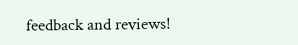feedback and reviews!